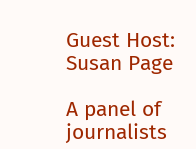Guest Host: Susan Page

A panel of journalists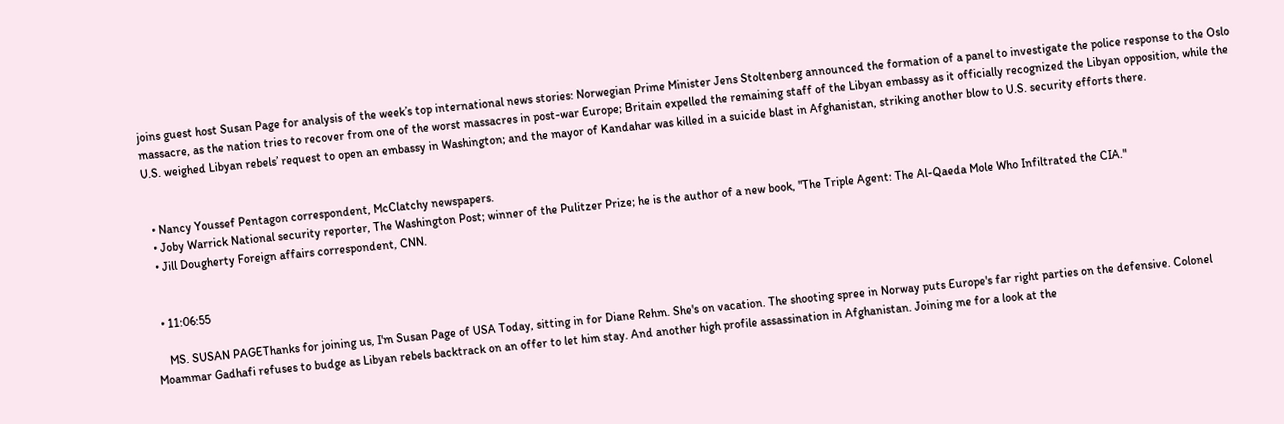joins guest host Susan Page for analysis of the week’s top international news stories: Norwegian Prime Minister Jens Stoltenberg announced the formation of a panel to investigate the police response to the Oslo massacre, as the nation tries to recover from one of the worst massacres in post-war Europe; Britain expelled the remaining staff of the Libyan embassy as it officially recognized the Libyan opposition, while the U.S. weighed Libyan rebels’ request to open an embassy in Washington; and the mayor of Kandahar was killed in a suicide blast in Afghanistan, striking another blow to U.S. security efforts there.


  • Nancy Youssef Pentagon correspondent, McClatchy newspapers.
  • Joby Warrick National security reporter, The Washington Post; winner of the Pulitzer Prize; he is the author of a new book, "The Triple Agent: The Al-Qaeda Mole Who Infiltrated the CIA."
  • Jill Dougherty Foreign affairs correspondent, CNN.


  • 11:06:55

    MS. SUSAN PAGEThanks for joining us, I'm Susan Page of USA Today, sitting in for Diane Rehm. She's on vacation. The shooting spree in Norway puts Europe's far right parties on the defensive. Colonel Moammar Gadhafi refuses to budge as Libyan rebels backtrack on an offer to let him stay. And another high profile assassination in Afghanistan. Joining me for a look at the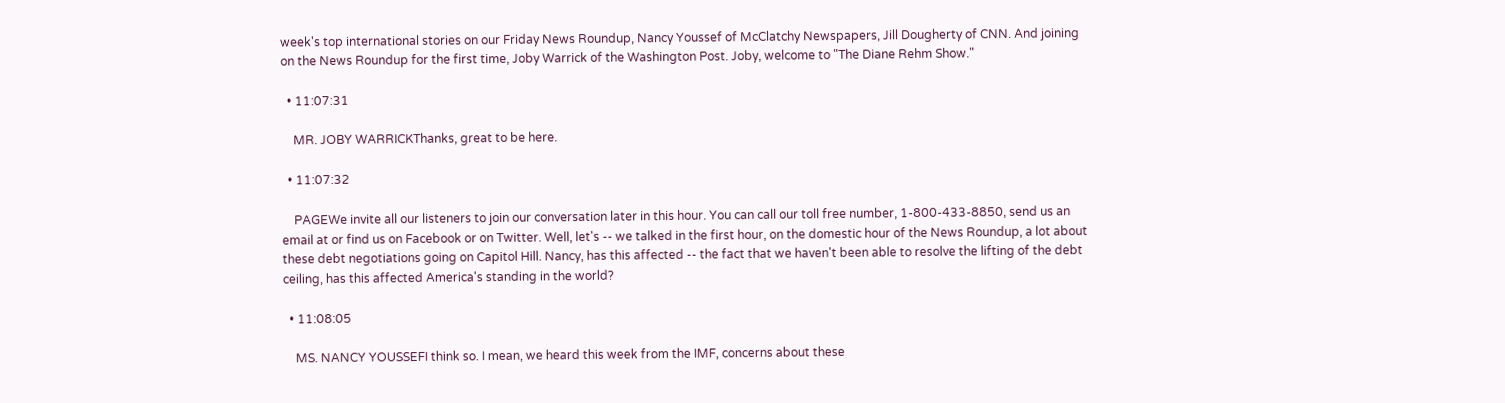week's top international stories on our Friday News Roundup, Nancy Youssef of McClatchy Newspapers, Jill Dougherty of CNN. And joining on the News Roundup for the first time, Joby Warrick of the Washington Post. Joby, welcome to "The Diane Rehm Show."

  • 11:07:31

    MR. JOBY WARRICKThanks, great to be here.

  • 11:07:32

    PAGEWe invite all our listeners to join our conversation later in this hour. You can call our toll free number, 1-800-433-8850, send us an email at or find us on Facebook or on Twitter. Well, let's -- we talked in the first hour, on the domestic hour of the News Roundup, a lot about these debt negotiations going on Capitol Hill. Nancy, has this affected -- the fact that we haven't been able to resolve the lifting of the debt ceiling, has this affected America's standing in the world?

  • 11:08:05

    MS. NANCY YOUSSEFI think so. I mean, we heard this week from the IMF, concerns about these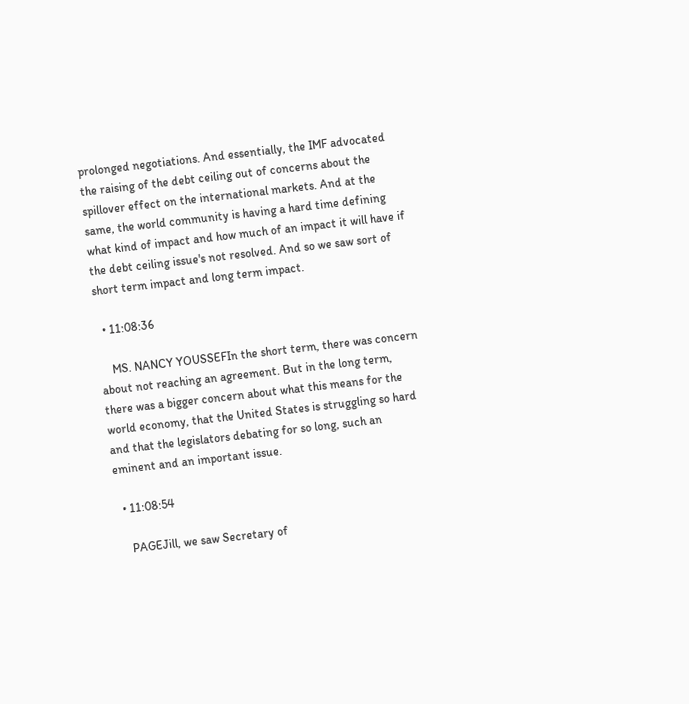prolonged negotiations. And essentially, the IMF advocated the raising of the debt ceiling out of concerns about the spillover effect on the international markets. And at the same, the world community is having a hard time defining what kind of impact and how much of an impact it will have if the debt ceiling issue's not resolved. And so we saw sort of short term impact and long term impact.

  • 11:08:36

    MS. NANCY YOUSSEFIn the short term, there was concern about not reaching an agreement. But in the long term, there was a bigger concern about what this means for the world economy, that the United States is struggling so hard and that the legislators debating for so long, such an eminent and an important issue.

  • 11:08:54

    PAGEJill, we saw Secretary of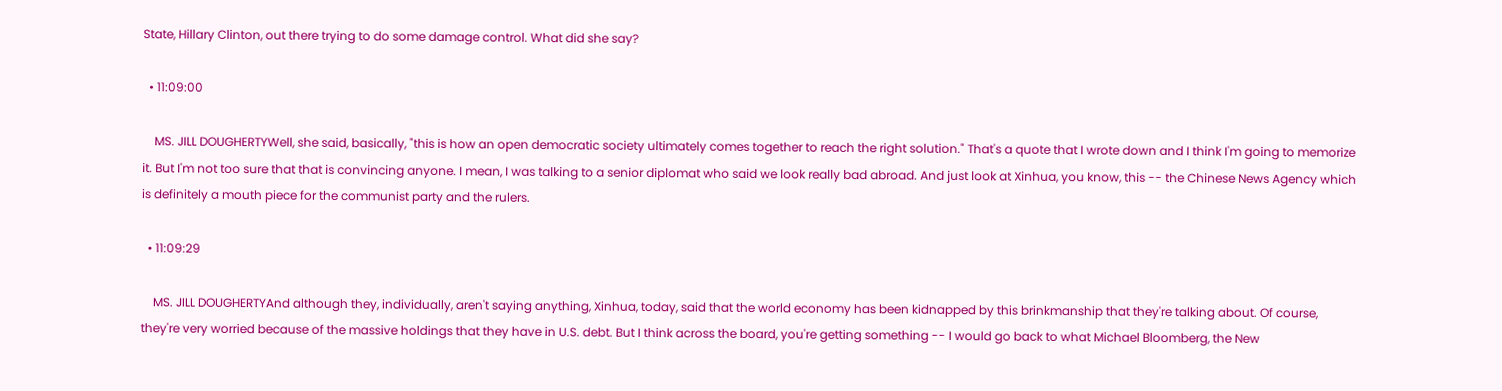State, Hillary Clinton, out there trying to do some damage control. What did she say?

  • 11:09:00

    MS. JILL DOUGHERTYWell, she said, basically, "this is how an open democratic society ultimately comes together to reach the right solution." That's a quote that I wrote down and I think I'm going to memorize it. But I'm not too sure that that is convincing anyone. I mean, I was talking to a senior diplomat who said we look really bad abroad. And just look at Xinhua, you know, this -- the Chinese News Agency which is definitely a mouth piece for the communist party and the rulers.

  • 11:09:29

    MS. JILL DOUGHERTYAnd although they, individually, aren't saying anything, Xinhua, today, said that the world economy has been kidnapped by this brinkmanship that they're talking about. Of course, they're very worried because of the massive holdings that they have in U.S. debt. But I think across the board, you're getting something -- I would go back to what Michael Bloomberg, the New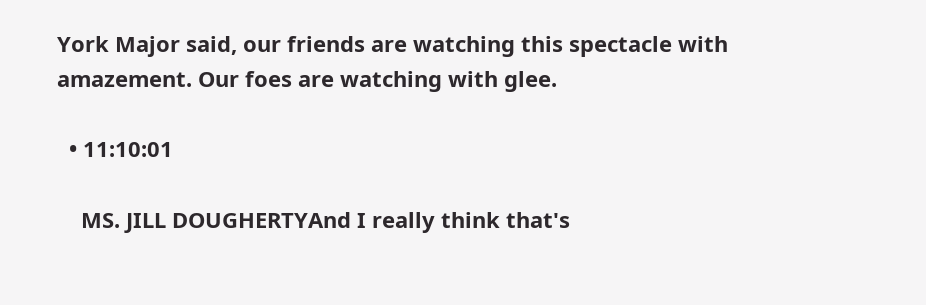York Major said, our friends are watching this spectacle with amazement. Our foes are watching with glee.

  • 11:10:01

    MS. JILL DOUGHERTYAnd I really think that's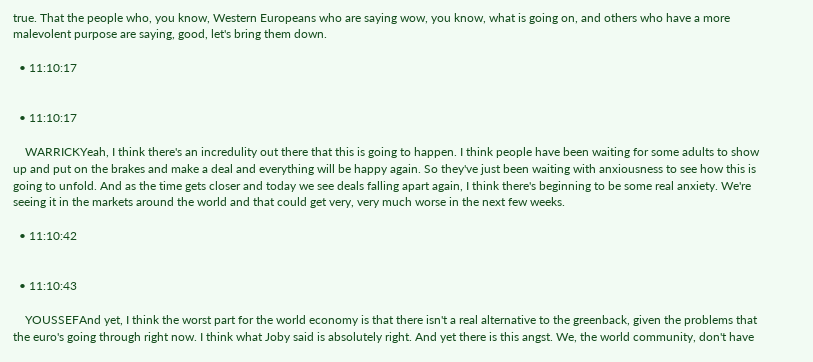true. That the people who, you know, Western Europeans who are saying wow, you know, what is going on, and others who have a more malevolent purpose are saying, good, let's bring them down.

  • 11:10:17


  • 11:10:17

    WARRICKYeah, I think there's an incredulity out there that this is going to happen. I think people have been waiting for some adults to show up and put on the brakes and make a deal and everything will be happy again. So they've just been waiting with anxiousness to see how this is going to unfold. And as the time gets closer and today we see deals falling apart again, I think there's beginning to be some real anxiety. We're seeing it in the markets around the world and that could get very, very much worse in the next few weeks.

  • 11:10:42


  • 11:10:43

    YOUSSEFAnd yet, I think the worst part for the world economy is that there isn't a real alternative to the greenback, given the problems that the euro's going through right now. I think what Joby said is absolutely right. And yet there is this angst. We, the world community, don't have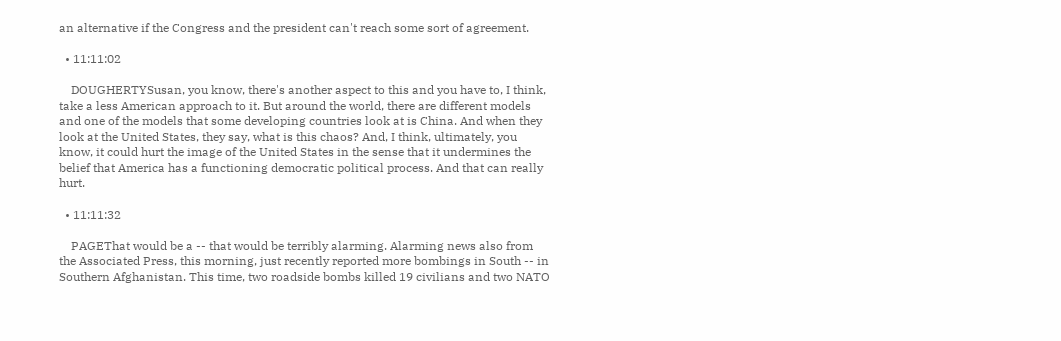an alternative if the Congress and the president can't reach some sort of agreement.

  • 11:11:02

    DOUGHERTYSusan, you know, there's another aspect to this and you have to, I think, take a less American approach to it. But around the world, there are different models and one of the models that some developing countries look at is China. And when they look at the United States, they say, what is this chaos? And, I think, ultimately, you know, it could hurt the image of the United States in the sense that it undermines the belief that America has a functioning democratic political process. And that can really hurt.

  • 11:11:32

    PAGEThat would be a -- that would be terribly alarming. Alarming news also from the Associated Press, this morning, just recently reported more bombings in South -- in Southern Afghanistan. This time, two roadside bombs killed 19 civilians and two NATO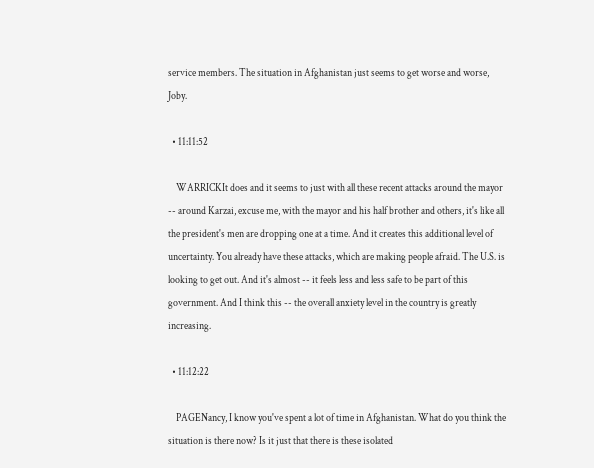service members. The situation in Afghanistan just seems to get worse and worse, Joby.

  • 11:11:52

    WARRICKIt does and it seems to just with all these recent attacks around the mayor -- around Karzai, excuse me, with the mayor and his half brother and others, it's like all the president's men are dropping one at a time. And it creates this additional level of uncertainty. You already have these attacks, which are making people afraid. The U.S. is looking to get out. And it's almost -- it feels less and less safe to be part of this government. And I think this -- the overall anxiety level in the country is greatly increasing.

  • 11:12:22

    PAGENancy, I know you've spent a lot of time in Afghanistan. What do you think the situation is there now? Is it just that there is these isolated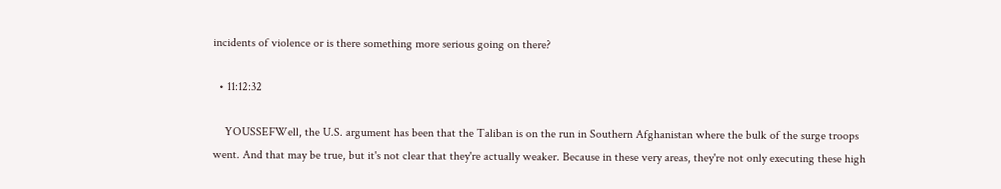incidents of violence or is there something more serious going on there?

  • 11:12:32

    YOUSSEFWell, the U.S. argument has been that the Taliban is on the run in Southern Afghanistan where the bulk of the surge troops went. And that may be true, but it's not clear that they're actually weaker. Because in these very areas, they're not only executing these high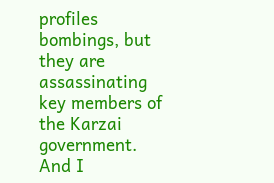profiles bombings, but they are assassinating key members of the Karzai government. And I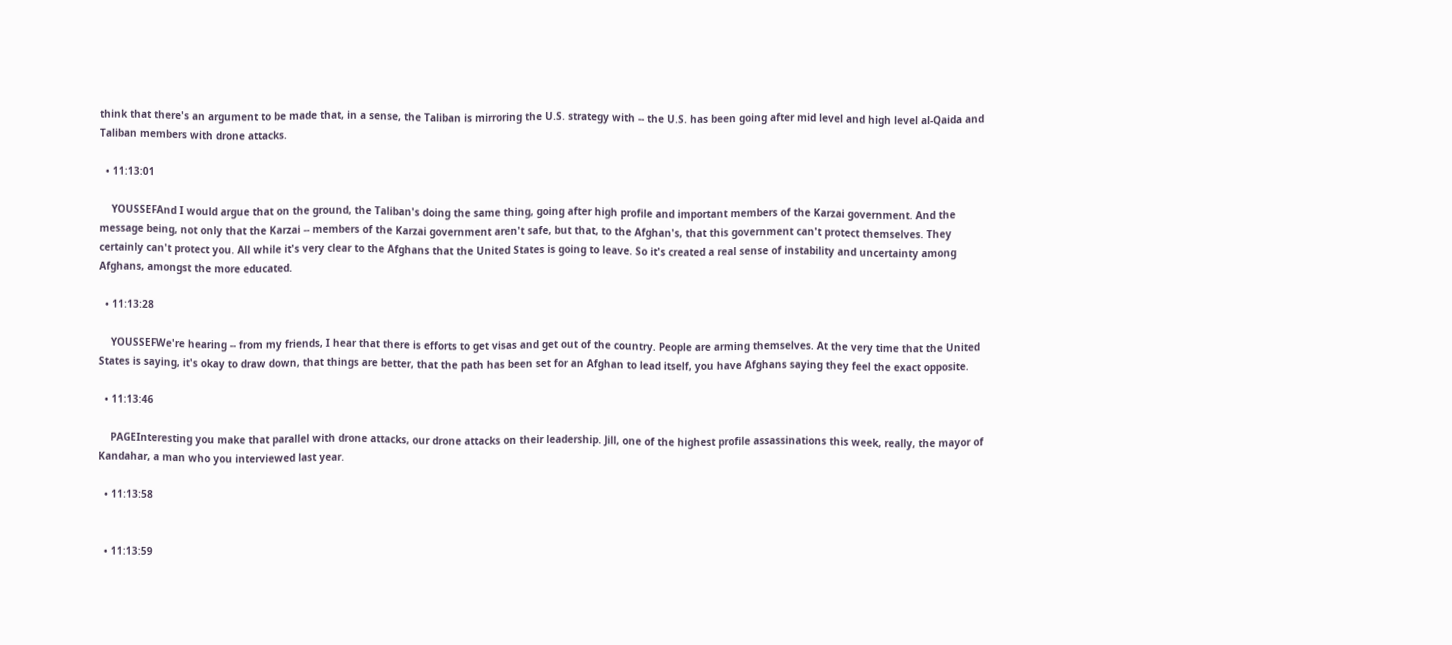think that there's an argument to be made that, in a sense, the Taliban is mirroring the U.S. strategy with -- the U.S. has been going after mid level and high level al-Qaida and Taliban members with drone attacks.

  • 11:13:01

    YOUSSEFAnd I would argue that on the ground, the Taliban's doing the same thing, going after high profile and important members of the Karzai government. And the message being, not only that the Karzai -- members of the Karzai government aren't safe, but that, to the Afghan's, that this government can't protect themselves. They certainly can't protect you. All while it's very clear to the Afghans that the United States is going to leave. So it's created a real sense of instability and uncertainty among Afghans, amongst the more educated.

  • 11:13:28

    YOUSSEFWe're hearing -- from my friends, I hear that there is efforts to get visas and get out of the country. People are arming themselves. At the very time that the United States is saying, it's okay to draw down, that things are better, that the path has been set for an Afghan to lead itself, you have Afghans saying they feel the exact opposite.

  • 11:13:46

    PAGEInteresting you make that parallel with drone attacks, our drone attacks on their leadership. Jill, one of the highest profile assassinations this week, really, the mayor of Kandahar, a man who you interviewed last year.

  • 11:13:58


  • 11:13:59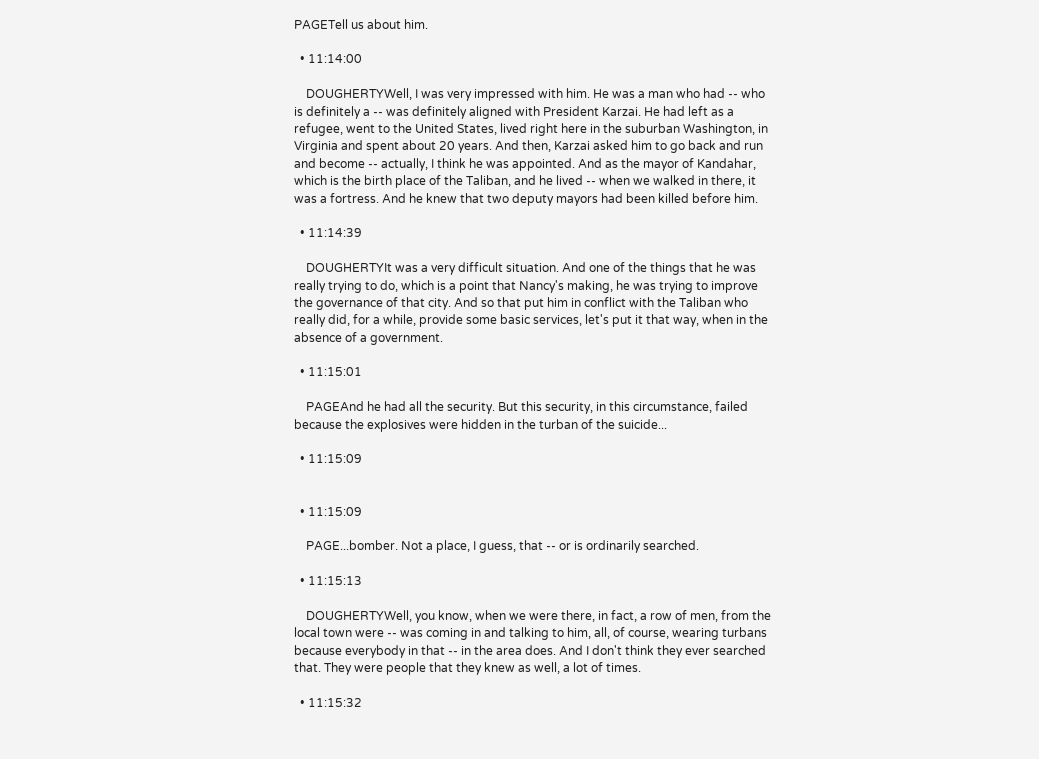PAGETell us about him.

  • 11:14:00

    DOUGHERTYWell, I was very impressed with him. He was a man who had -- who is definitely a -- was definitely aligned with President Karzai. He had left as a refugee, went to the United States, lived right here in the suburban Washington, in Virginia and spent about 20 years. And then, Karzai asked him to go back and run and become -- actually, I think he was appointed. And as the mayor of Kandahar, which is the birth place of the Taliban, and he lived -- when we walked in there, it was a fortress. And he knew that two deputy mayors had been killed before him.

  • 11:14:39

    DOUGHERTYIt was a very difficult situation. And one of the things that he was really trying to do, which is a point that Nancy's making, he was trying to improve the governance of that city. And so that put him in conflict with the Taliban who really did, for a while, provide some basic services, let's put it that way, when in the absence of a government.

  • 11:15:01

    PAGEAnd he had all the security. But this security, in this circumstance, failed because the explosives were hidden in the turban of the suicide...

  • 11:15:09


  • 11:15:09

    PAGE...bomber. Not a place, I guess, that -- or is ordinarily searched.

  • 11:15:13

    DOUGHERTYWell, you know, when we were there, in fact, a row of men, from the local town were -- was coming in and talking to him, all, of course, wearing turbans because everybody in that -- in the area does. And I don't think they ever searched that. They were people that they knew as well, a lot of times.

  • 11:15:32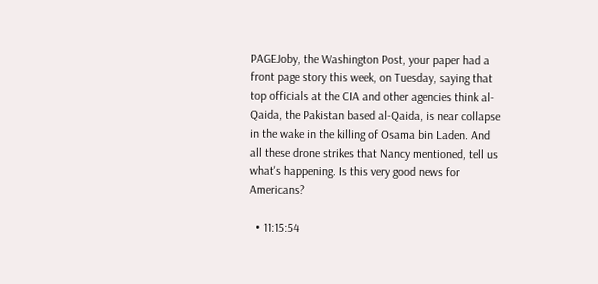PAGEJoby, the Washington Post, your paper had a front page story this week, on Tuesday, saying that top officials at the CIA and other agencies think al-Qaida, the Pakistan based al-Qaida, is near collapse in the wake in the killing of Osama bin Laden. And all these drone strikes that Nancy mentioned, tell us what's happening. Is this very good news for Americans?

  • 11:15:54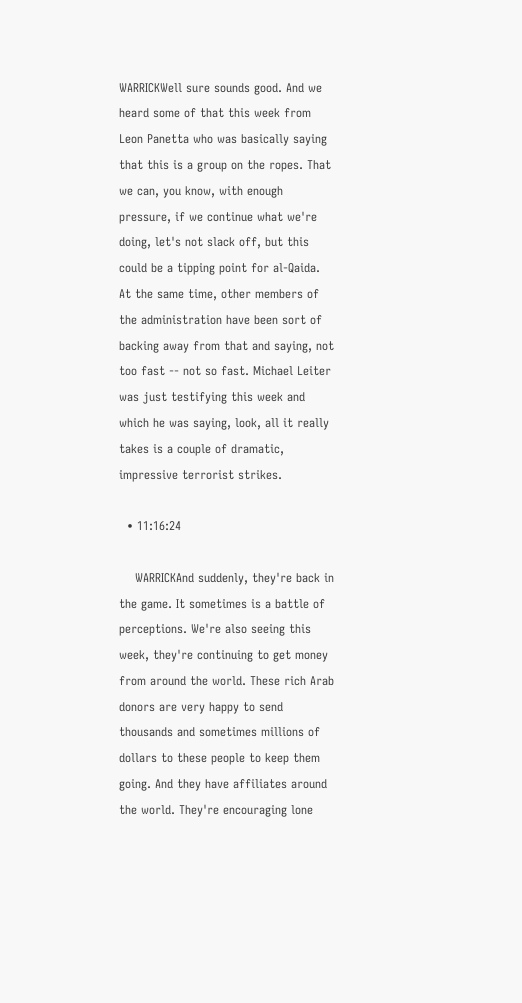WARRICKWell sure sounds good. And we heard some of that this week from Leon Panetta who was basically saying that this is a group on the ropes. That we can, you know, with enough pressure, if we continue what we're doing, let's not slack off, but this could be a tipping point for al-Qaida. At the same time, other members of the administration have been sort of backing away from that and saying, not too fast -- not so fast. Michael Leiter was just testifying this week and which he was saying, look, all it really takes is a couple of dramatic, impressive terrorist strikes.

  • 11:16:24

    WARRICKAnd suddenly, they're back in the game. It sometimes is a battle of perceptions. We're also seeing this week, they're continuing to get money from around the world. These rich Arab donors are very happy to send thousands and sometimes millions of dollars to these people to keep them going. And they have affiliates around the world. They're encouraging lone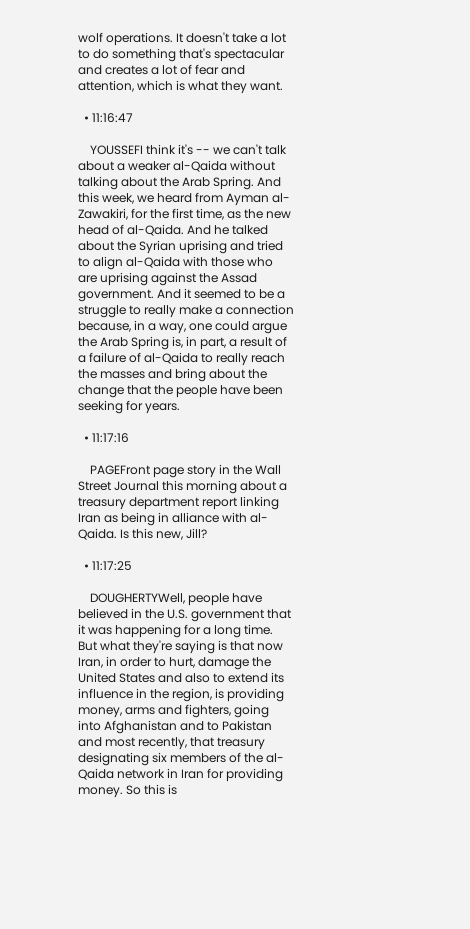wolf operations. It doesn't take a lot to do something that's spectacular and creates a lot of fear and attention, which is what they want.

  • 11:16:47

    YOUSSEFI think it's -- we can't talk about a weaker al-Qaida without talking about the Arab Spring. And this week, we heard from Ayman al-Zawakiri, for the first time, as the new head of al-Qaida. And he talked about the Syrian uprising and tried to align al-Qaida with those who are uprising against the Assad government. And it seemed to be a struggle to really make a connection because, in a way, one could argue the Arab Spring is, in part, a result of a failure of al-Qaida to really reach the masses and bring about the change that the people have been seeking for years.

  • 11:17:16

    PAGEFront page story in the Wall Street Journal this morning about a treasury department report linking Iran as being in alliance with al-Qaida. Is this new, Jill?

  • 11:17:25

    DOUGHERTYWell, people have believed in the U.S. government that it was happening for a long time. But what they're saying is that now Iran, in order to hurt, damage the United States and also to extend its influence in the region, is providing money, arms and fighters, going into Afghanistan and to Pakistan and most recently, that treasury designating six members of the al-Qaida network in Iran for providing money. So this is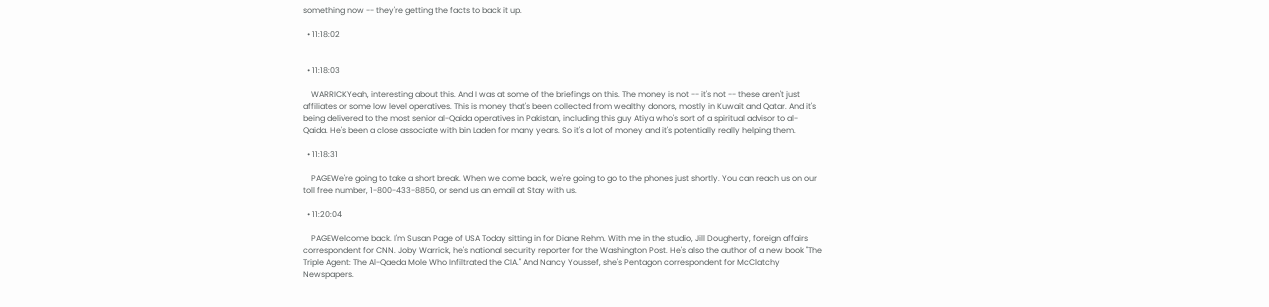something now -- they're getting the facts to back it up.

  • 11:18:02


  • 11:18:03

    WARRICKYeah, interesting about this. And I was at some of the briefings on this. The money is not -- it's not -- these aren't just affiliates or some low level operatives. This is money that's been collected from wealthy donors, mostly in Kuwait and Qatar. And it's being delivered to the most senior al-Qaida operatives in Pakistan, including this guy Atiya who's sort of a spiritual advisor to al-Qaida. He's been a close associate with bin Laden for many years. So it's a lot of money and it's potentially really helping them.

  • 11:18:31

    PAGEWe're going to take a short break. When we come back, we're going to go to the phones just shortly. You can reach us on our toll free number, 1-800-433-8850, or send us an email at Stay with us.

  • 11:20:04

    PAGEWelcome back. I'm Susan Page of USA Today sitting in for Diane Rehm. With me in the studio, Jill Dougherty, foreign affairs correspondent for CNN. Joby Warrick, he's national security reporter for the Washington Post. He's also the author of a new book "The Triple Agent: The Al-Qaeda Mole Who Infiltrated the CIA." And Nancy Youssef, she's Pentagon correspondent for McClatchy Newspapers.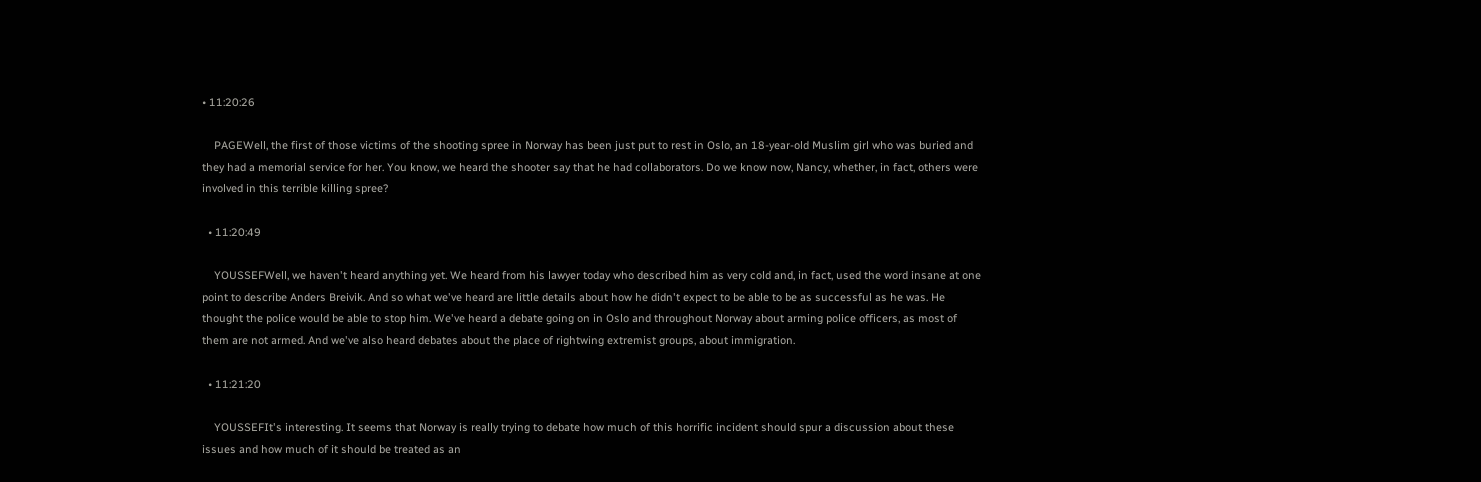• 11:20:26

    PAGEWell, the first of those victims of the shooting spree in Norway has been just put to rest in Oslo, an 18-year-old Muslim girl who was buried and they had a memorial service for her. You know, we heard the shooter say that he had collaborators. Do we know now, Nancy, whether, in fact, others were involved in this terrible killing spree?

  • 11:20:49

    YOUSSEFWell, we haven't heard anything yet. We heard from his lawyer today who described him as very cold and, in fact, used the word insane at one point to describe Anders Breivik. And so what we've heard are little details about how he didn't expect to be able to be as successful as he was. He thought the police would be able to stop him. We've heard a debate going on in Oslo and throughout Norway about arming police officers, as most of them are not armed. And we've also heard debates about the place of rightwing extremist groups, about immigration.

  • 11:21:20

    YOUSSEFIt's interesting. It seems that Norway is really trying to debate how much of this horrific incident should spur a discussion about these issues and how much of it should be treated as an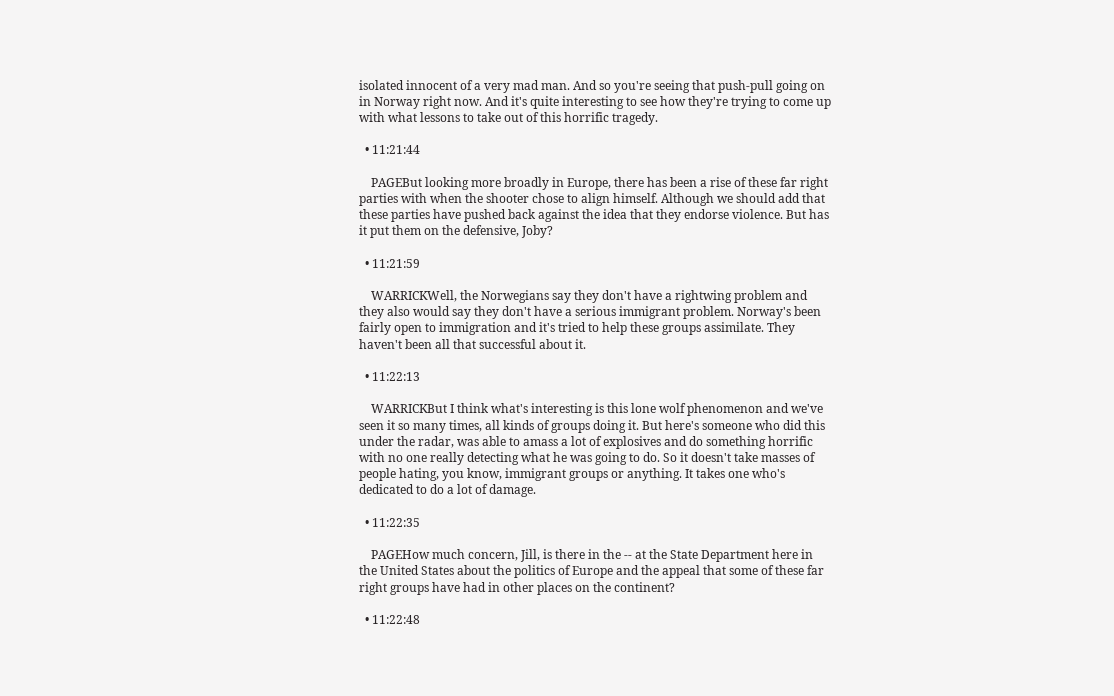isolated innocent of a very mad man. And so you're seeing that push-pull going on in Norway right now. And it's quite interesting to see how they're trying to come up with what lessons to take out of this horrific tragedy.

  • 11:21:44

    PAGEBut looking more broadly in Europe, there has been a rise of these far right parties with when the shooter chose to align himself. Although we should add that these parties have pushed back against the idea that they endorse violence. But has it put them on the defensive, Joby?

  • 11:21:59

    WARRICKWell, the Norwegians say they don't have a rightwing problem and they also would say they don't have a serious immigrant problem. Norway's been fairly open to immigration and it's tried to help these groups assimilate. They haven't been all that successful about it.

  • 11:22:13

    WARRICKBut I think what's interesting is this lone wolf phenomenon and we've seen it so many times, all kinds of groups doing it. But here's someone who did this under the radar, was able to amass a lot of explosives and do something horrific with no one really detecting what he was going to do. So it doesn't take masses of people hating, you know, immigrant groups or anything. It takes one who's dedicated to do a lot of damage.

  • 11:22:35

    PAGEHow much concern, Jill, is there in the -- at the State Department here in the United States about the politics of Europe and the appeal that some of these far right groups have had in other places on the continent?

  • 11:22:48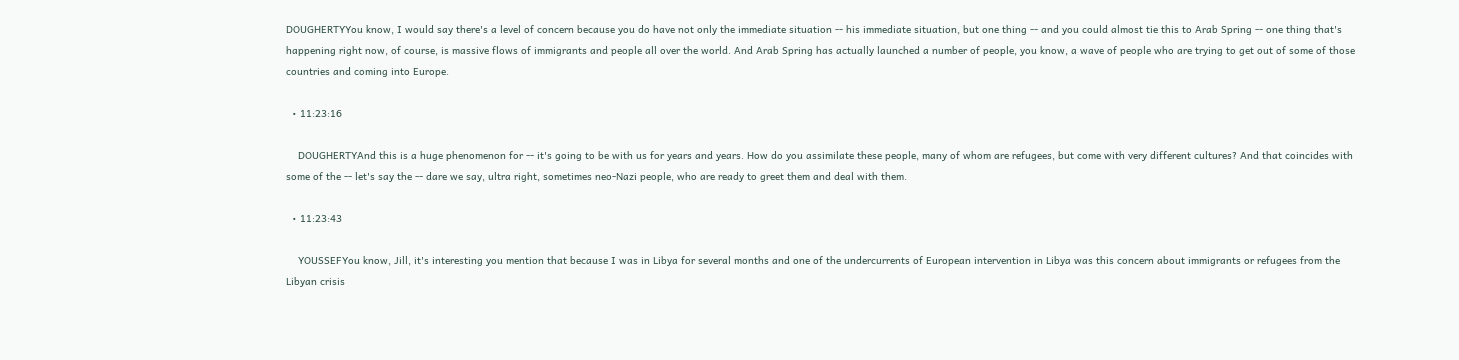DOUGHERTYYou know, I would say there's a level of concern because you do have not only the immediate situation -- his immediate situation, but one thing -- and you could almost tie this to Arab Spring -- one thing that's happening right now, of course, is massive flows of immigrants and people all over the world. And Arab Spring has actually launched a number of people, you know, a wave of people who are trying to get out of some of those countries and coming into Europe.

  • 11:23:16

    DOUGHERTYAnd this is a huge phenomenon for -- it's going to be with us for years and years. How do you assimilate these people, many of whom are refugees, but come with very different cultures? And that coincides with some of the -- let's say the -- dare we say, ultra right, sometimes neo-Nazi people, who are ready to greet them and deal with them.

  • 11:23:43

    YOUSSEFYou know, Jill, it's interesting you mention that because I was in Libya for several months and one of the undercurrents of European intervention in Libya was this concern about immigrants or refugees from the Libyan crisis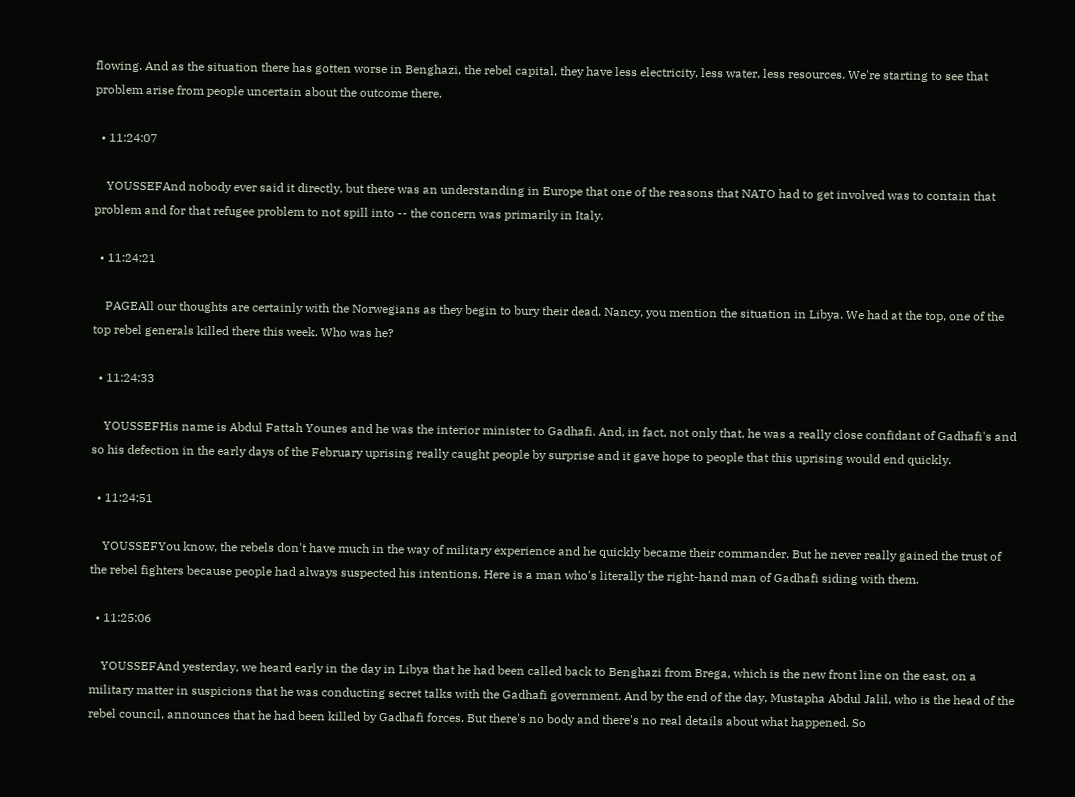flowing. And as the situation there has gotten worse in Benghazi, the rebel capital, they have less electricity, less water, less resources. We're starting to see that problem arise from people uncertain about the outcome there.

  • 11:24:07

    YOUSSEFAnd nobody ever said it directly, but there was an understanding in Europe that one of the reasons that NATO had to get involved was to contain that problem and for that refugee problem to not spill into -- the concern was primarily in Italy.

  • 11:24:21

    PAGEAll our thoughts are certainly with the Norwegians as they begin to bury their dead. Nancy, you mention the situation in Libya. We had at the top, one of the top rebel generals killed there this week. Who was he?

  • 11:24:33

    YOUSSEFHis name is Abdul Fattah Younes and he was the interior minister to Gadhafi. And, in fact, not only that, he was a really close confidant of Gadhafi's and so his defection in the early days of the February uprising really caught people by surprise and it gave hope to people that this uprising would end quickly.

  • 11:24:51

    YOUSSEFYou know, the rebels don't have much in the way of military experience and he quickly became their commander. But he never really gained the trust of the rebel fighters because people had always suspected his intentions. Here is a man who's literally the right-hand man of Gadhafi siding with them.

  • 11:25:06

    YOUSSEFAnd yesterday, we heard early in the day in Libya that he had been called back to Benghazi from Brega, which is the new front line on the east, on a military matter in suspicions that he was conducting secret talks with the Gadhafi government. And by the end of the day, Mustapha Abdul Jalil, who is the head of the rebel council, announces that he had been killed by Gadhafi forces. But there's no body and there's no real details about what happened. So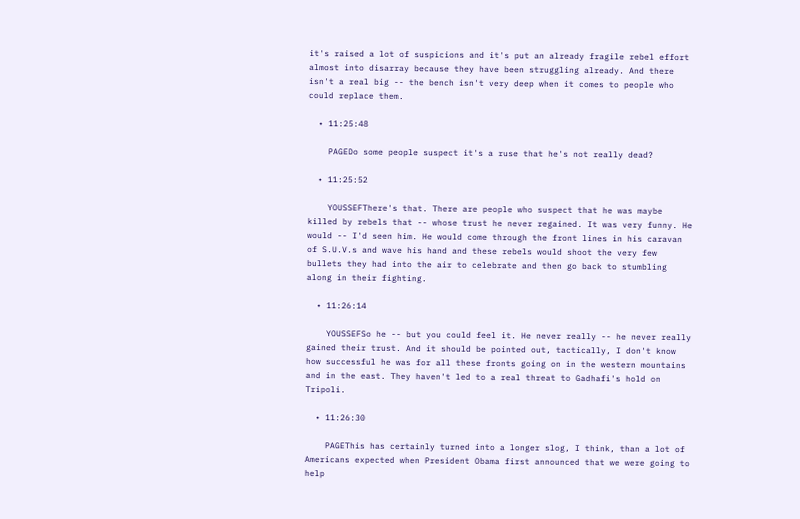it's raised a lot of suspicions and it's put an already fragile rebel effort almost into disarray because they have been struggling already. And there isn't a real big -- the bench isn't very deep when it comes to people who could replace them.

  • 11:25:48

    PAGEDo some people suspect it's a ruse that he's not really dead?

  • 11:25:52

    YOUSSEFThere's that. There are people who suspect that he was maybe killed by rebels that -- whose trust he never regained. It was very funny. He would -- I'd seen him. He would come through the front lines in his caravan of S.U.V.s and wave his hand and these rebels would shoot the very few bullets they had into the air to celebrate and then go back to stumbling along in their fighting.

  • 11:26:14

    YOUSSEFSo he -- but you could feel it. He never really -- he never really gained their trust. And it should be pointed out, tactically, I don't know how successful he was for all these fronts going on in the western mountains and in the east. They haven't led to a real threat to Gadhafi's hold on Tripoli.

  • 11:26:30

    PAGEThis has certainly turned into a longer slog, I think, than a lot of Americans expected when President Obama first announced that we were going to help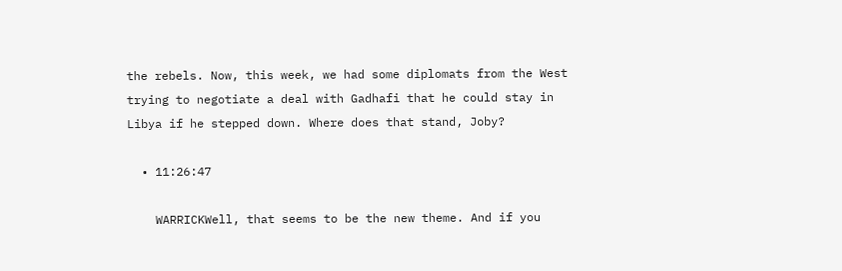the rebels. Now, this week, we had some diplomats from the West trying to negotiate a deal with Gadhafi that he could stay in Libya if he stepped down. Where does that stand, Joby?

  • 11:26:47

    WARRICKWell, that seems to be the new theme. And if you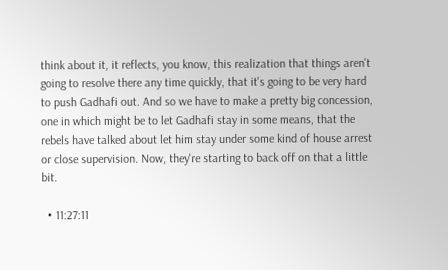think about it, it reflects, you know, this realization that things aren't going to resolve there any time quickly, that it's going to be very hard to push Gadhafi out. And so we have to make a pretty big concession, one in which might be to let Gadhafi stay in some means, that the rebels have talked about let him stay under some kind of house arrest or close supervision. Now, they're starting to back off on that a little bit.

  • 11:27:11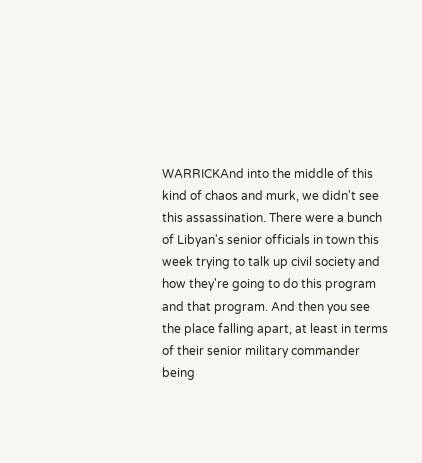WARRICKAnd into the middle of this kind of chaos and murk, we didn't see this assassination. There were a bunch of Libyan's senior officials in town this week trying to talk up civil society and how they're going to do this program and that program. And then you see the place falling apart, at least in terms of their senior military commander being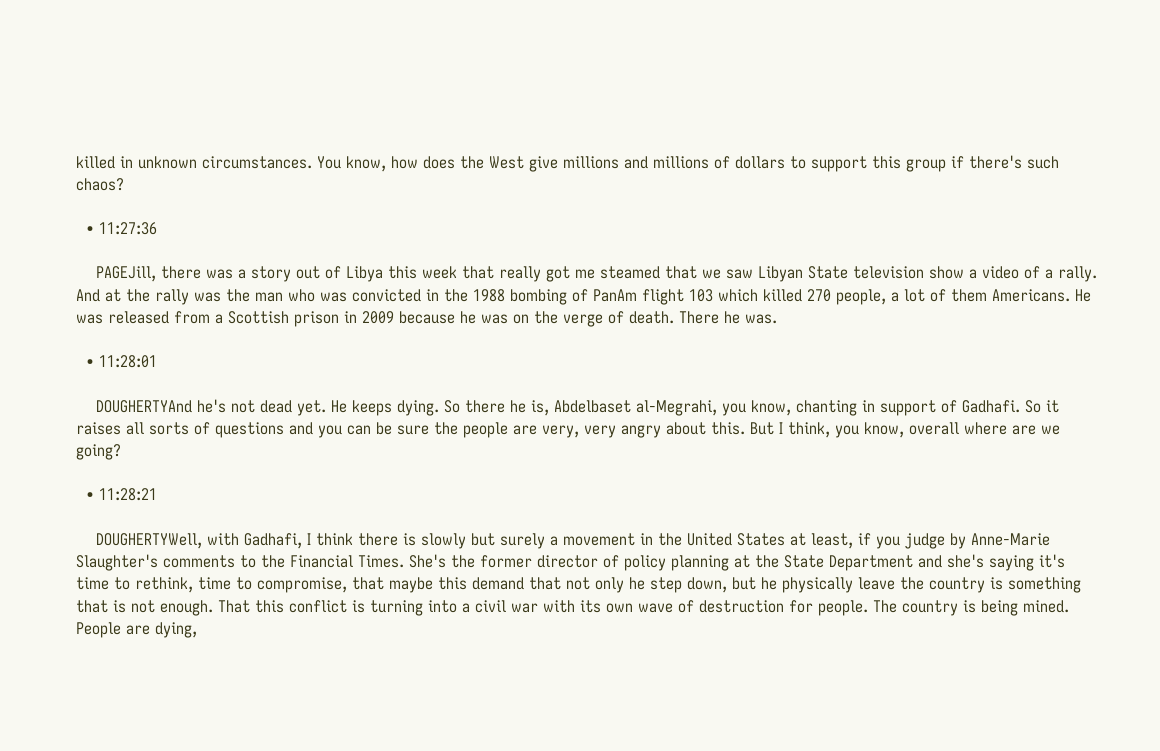killed in unknown circumstances. You know, how does the West give millions and millions of dollars to support this group if there's such chaos?

  • 11:27:36

    PAGEJill, there was a story out of Libya this week that really got me steamed that we saw Libyan State television show a video of a rally. And at the rally was the man who was convicted in the 1988 bombing of PanAm flight 103 which killed 270 people, a lot of them Americans. He was released from a Scottish prison in 2009 because he was on the verge of death. There he was.

  • 11:28:01

    DOUGHERTYAnd he's not dead yet. He keeps dying. So there he is, Abdelbaset al-Megrahi, you know, chanting in support of Gadhafi. So it raises all sorts of questions and you can be sure the people are very, very angry about this. But I think, you know, overall where are we going?

  • 11:28:21

    DOUGHERTYWell, with Gadhafi, I think there is slowly but surely a movement in the United States at least, if you judge by Anne-Marie Slaughter's comments to the Financial Times. She's the former director of policy planning at the State Department and she's saying it's time to rethink, time to compromise, that maybe this demand that not only he step down, but he physically leave the country is something that is not enough. That this conflict is turning into a civil war with its own wave of destruction for people. The country is being mined. People are dying,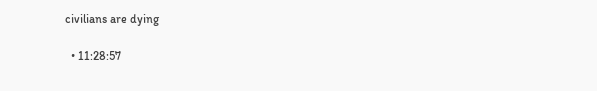civilians are dying

  • 11:28:57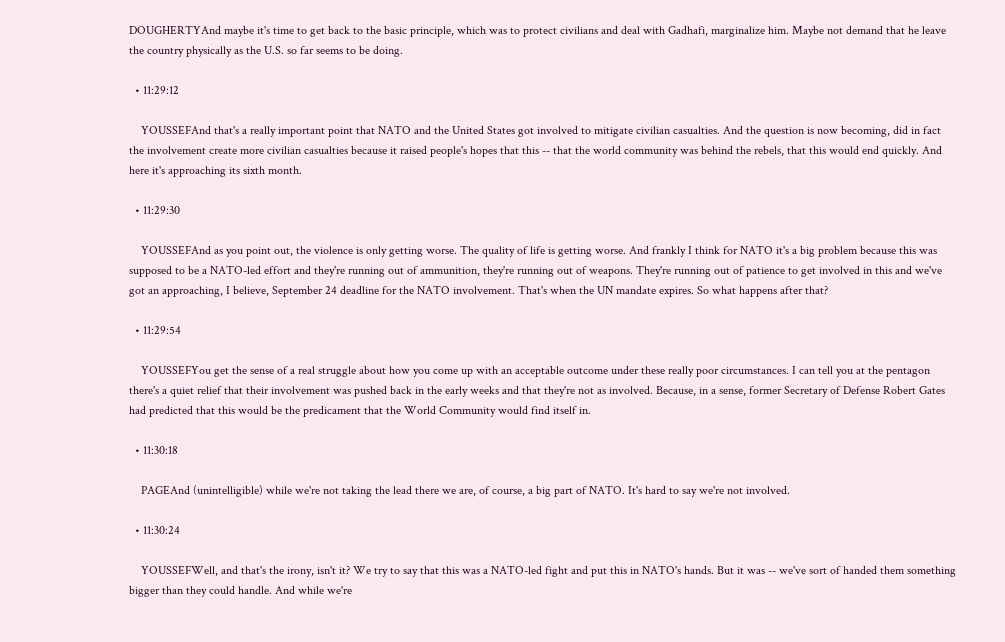DOUGHERTYAnd maybe it's time to get back to the basic principle, which was to protect civilians and deal with Gadhafi, marginalize him. Maybe not demand that he leave the country physically as the U.S. so far seems to be doing.

  • 11:29:12

    YOUSSEFAnd that's a really important point that NATO and the United States got involved to mitigate civilian casualties. And the question is now becoming, did in fact the involvement create more civilian casualties because it raised people's hopes that this -- that the world community was behind the rebels, that this would end quickly. And here it's approaching its sixth month.

  • 11:29:30

    YOUSSEFAnd as you point out, the violence is only getting worse. The quality of life is getting worse. And frankly I think for NATO it's a big problem because this was supposed to be a NATO-led effort and they're running out of ammunition, they're running out of weapons. They're running out of patience to get involved in this and we've got an approaching, I believe, September 24 deadline for the NATO involvement. That's when the UN mandate expires. So what happens after that?

  • 11:29:54

    YOUSSEFYou get the sense of a real struggle about how you come up with an acceptable outcome under these really poor circumstances. I can tell you at the pentagon there's a quiet relief that their involvement was pushed back in the early weeks and that they're not as involved. Because, in a sense, former Secretary of Defense Robert Gates had predicted that this would be the predicament that the World Community would find itself in.

  • 11:30:18

    PAGEAnd (unintelligible) while we're not taking the lead there we are, of course, a big part of NATO. It's hard to say we're not involved.

  • 11:30:24

    YOUSSEFWell, and that's the irony, isn't it? We try to say that this was a NATO-led fight and put this in NATO's hands. But it was -- we've sort of handed them something bigger than they could handle. And while we're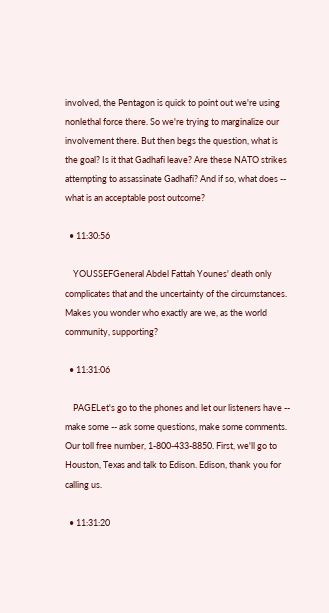involved, the Pentagon is quick to point out we're using nonlethal force there. So we're trying to marginalize our involvement there. But then begs the question, what is the goal? Is it that Gadhafi leave? Are these NATO strikes attempting to assassinate Gadhafi? And if so, what does -- what is an acceptable post outcome?

  • 11:30:56

    YOUSSEFGeneral Abdel Fattah Younes' death only complicates that and the uncertainty of the circumstances. Makes you wonder who exactly are we, as the world community, supporting?

  • 11:31:06

    PAGELet's go to the phones and let our listeners have -- make some -- ask some questions, make some comments. Our toll free number, 1-800-433-8850. First, we'll go to Houston, Texas and talk to Edison. Edison, thank you for calling us.

  • 11:31:20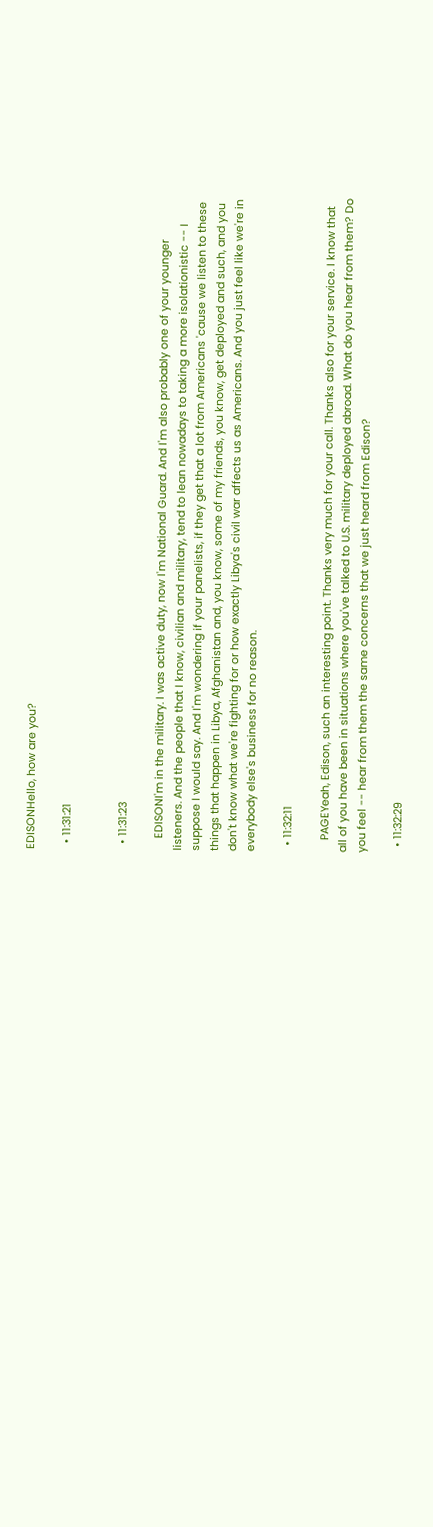EDISONHello, how are you?

  • 11:31:21


  • 11:31:23

    EDISONI'm in the military. I was active duty, now I'm National Guard. And I'm also probably one of your younger listeners. And the people that I know, civilian and military, tend to lean nowadays to taking a more isolationistic -- I suppose I would say. And I'm wondering if your panelists, if they get that a lot from Americans 'cause we listen to these things that happen in Libya, Afghanistan and, you know, some of my friends, you know, get deployed and such, and you don't know what we're fighting for or how exactly Libya's civil war affects us as Americans. And you just feel like we're in everybody else's business for no reason.

  • 11:32:11

    PAGEYeah, Edison, such an interesting point. Thanks very much for your call. Thanks also for your service. I know that all of you have been in situations where you've talked to U.S. military deployed abroad. What do you hear from them? Do you feel -- hear from them the same concerns that we just heard from Edison?

  • 11:32:29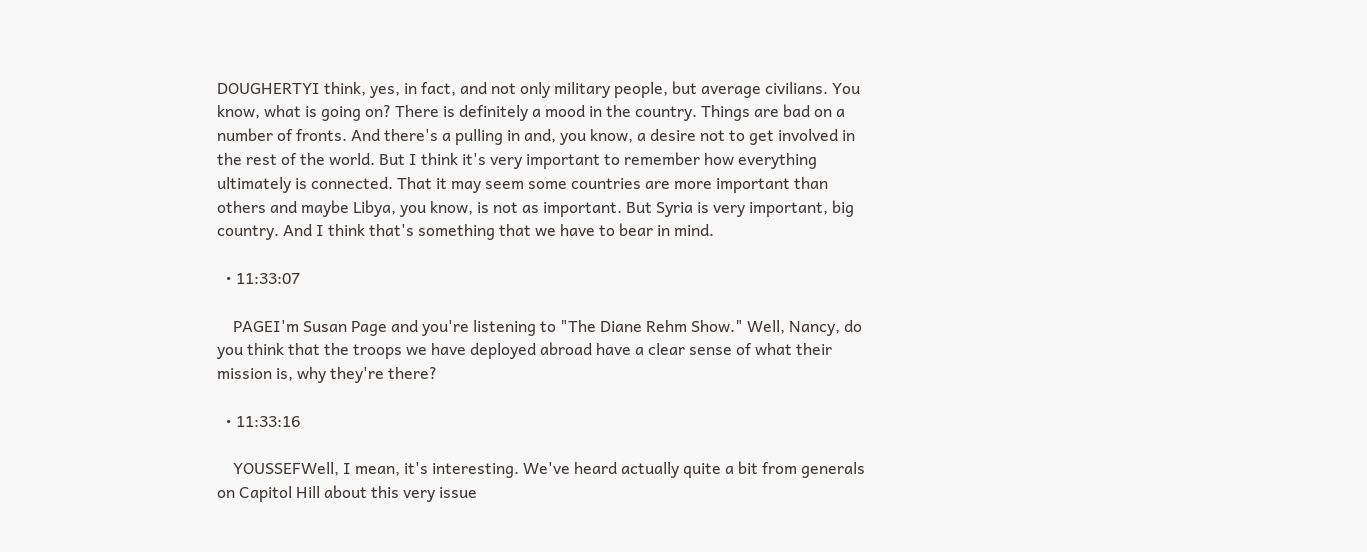DOUGHERTYI think, yes, in fact, and not only military people, but average civilians. You know, what is going on? There is definitely a mood in the country. Things are bad on a number of fronts. And there's a pulling in and, you know, a desire not to get involved in the rest of the world. But I think it's very important to remember how everything ultimately is connected. That it may seem some countries are more important than others and maybe Libya, you know, is not as important. But Syria is very important, big country. And I think that's something that we have to bear in mind.

  • 11:33:07

    PAGEI'm Susan Page and you're listening to "The Diane Rehm Show." Well, Nancy, do you think that the troops we have deployed abroad have a clear sense of what their mission is, why they're there?

  • 11:33:16

    YOUSSEFWell, I mean, it's interesting. We've heard actually quite a bit from generals on Capitol Hill about this very issue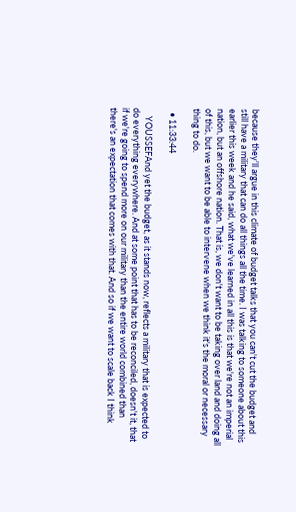because they'll argue in this climate of budget talks that you can't cut the budget and still have a military that can do all things all the time. I was talking to someone about this earlier this week and he said, what we've learned in all this is that we're not an imperial nation, but an offshore nation. That is, we don't want to be taking over land and doing all of this, but we want to be able to intervene when we think it's the moral or necessary thing to do.

  • 11:33:44

    YOUSSEFAnd yet the budget, as it stands now, reflects a military that is expected to do everything everywhere. And at some point that has to be reconciled, doesn't it, that if we're going to spend more on our military than the entire world combined than there's an expectation that comes with that. And so if we want to scale back I think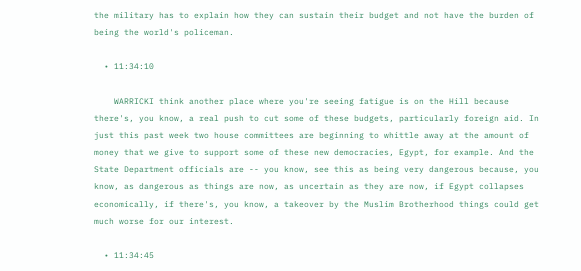the military has to explain how they can sustain their budget and not have the burden of being the world's policeman.

  • 11:34:10

    WARRICKI think another place where you're seeing fatigue is on the Hill because there's, you know, a real push to cut some of these budgets, particularly foreign aid. In just this past week two house committees are beginning to whittle away at the amount of money that we give to support some of these new democracies, Egypt, for example. And the State Department officials are -- you know, see this as being very dangerous because, you know, as dangerous as things are now, as uncertain as they are now, if Egypt collapses economically, if there's, you know, a takeover by the Muslim Brotherhood things could get much worse for our interest.

  • 11:34:45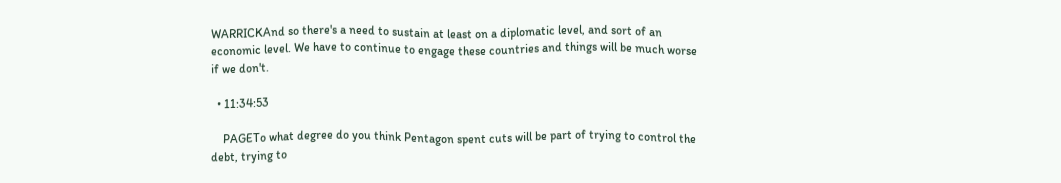WARRICKAnd so there's a need to sustain at least on a diplomatic level, and sort of an economic level. We have to continue to engage these countries and things will be much worse if we don't.

  • 11:34:53

    PAGETo what degree do you think Pentagon spent cuts will be part of trying to control the debt, trying to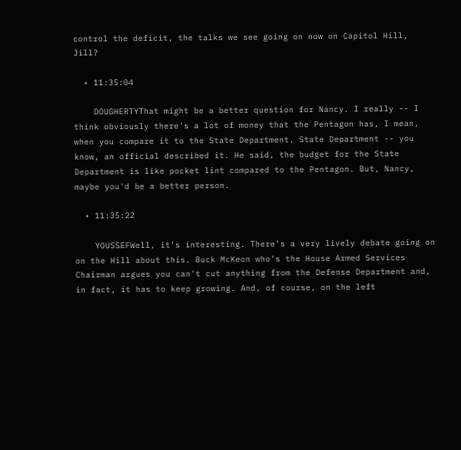control the deficit, the talks we see going on now on Capitol Hill, Jill?

  • 11:35:04

    DOUGHERTYThat might be a better question for Nancy. I really -- I think obviously there's a lot of money that the Pentagon has, I mean, when you compare it to the State Department. State Department -- you know, an official described it. He said, the budget for the State Department is like pocket lint compared to the Pentagon. But, Nancy, maybe you'd be a better person.

  • 11:35:22

    YOUSSEFWell, it's interesting. There's a very lively debate going on on the Hill about this. Buck McKeon who's the House Armed Services Chairman argues you can't cut anything from the Defense Department and, in fact, it has to keep growing. And, of course, on the left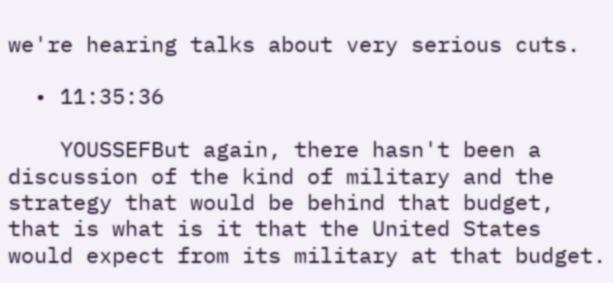we're hearing talks about very serious cuts.

  • 11:35:36

    YOUSSEFBut again, there hasn't been a discussion of the kind of military and the strategy that would be behind that budget, that is what is it that the United States would expect from its military at that budget.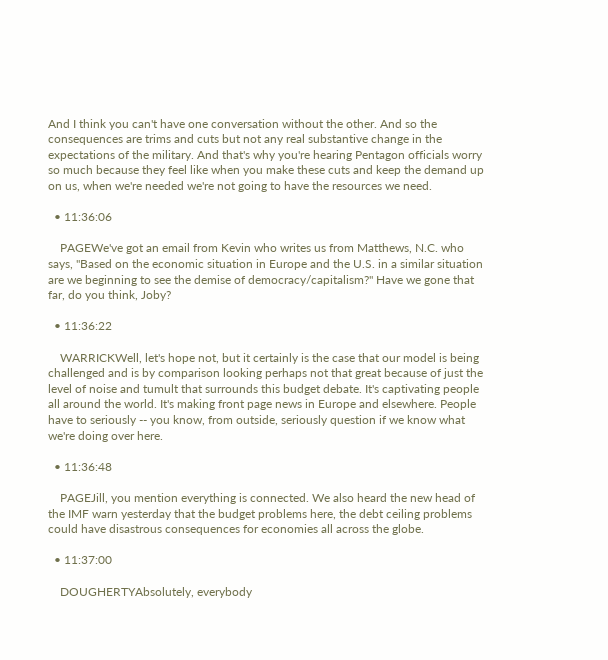And I think you can't have one conversation without the other. And so the consequences are trims and cuts but not any real substantive change in the expectations of the military. And that's why you're hearing Pentagon officials worry so much because they feel like when you make these cuts and keep the demand up on us, when we're needed we're not going to have the resources we need.

  • 11:36:06

    PAGEWe've got an email from Kevin who writes us from Matthews, N.C. who says, "Based on the economic situation in Europe and the U.S. in a similar situation are we beginning to see the demise of democracy/capitalism?" Have we gone that far, do you think, Joby?

  • 11:36:22

    WARRICKWell, let's hope not, but it certainly is the case that our model is being challenged and is by comparison looking perhaps not that great because of just the level of noise and tumult that surrounds this budget debate. It's captivating people all around the world. It's making front page news in Europe and elsewhere. People have to seriously -- you know, from outside, seriously question if we know what we're doing over here.

  • 11:36:48

    PAGEJill, you mention everything is connected. We also heard the new head of the IMF warn yesterday that the budget problems here, the debt ceiling problems could have disastrous consequences for economies all across the globe.

  • 11:37:00

    DOUGHERTYAbsolutely, everybody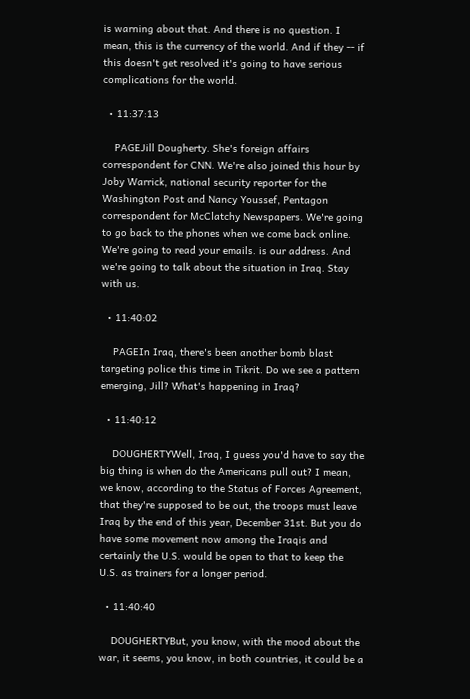is warning about that. And there is no question. I mean, this is the currency of the world. And if they -- if this doesn't get resolved it's going to have serious complications for the world.

  • 11:37:13

    PAGEJill Dougherty. She's foreign affairs correspondent for CNN. We're also joined this hour by Joby Warrick, national security reporter for the Washington Post and Nancy Youssef, Pentagon correspondent for McClatchy Newspapers. We're going to go back to the phones when we come back online. We're going to read your emails. is our address. And we're going to talk about the situation in Iraq. Stay with us.

  • 11:40:02

    PAGEIn Iraq, there's been another bomb blast targeting police this time in Tikrit. Do we see a pattern emerging, Jill? What's happening in Iraq?

  • 11:40:12

    DOUGHERTYWell, Iraq, I guess you'd have to say the big thing is when do the Americans pull out? I mean, we know, according to the Status of Forces Agreement, that they're supposed to be out, the troops must leave Iraq by the end of this year, December 31st. But you do have some movement now among the Iraqis and certainly the U.S. would be open to that to keep the U.S. as trainers for a longer period.

  • 11:40:40

    DOUGHERTYBut, you know, with the mood about the war, it seems, you know, in both countries, it could be a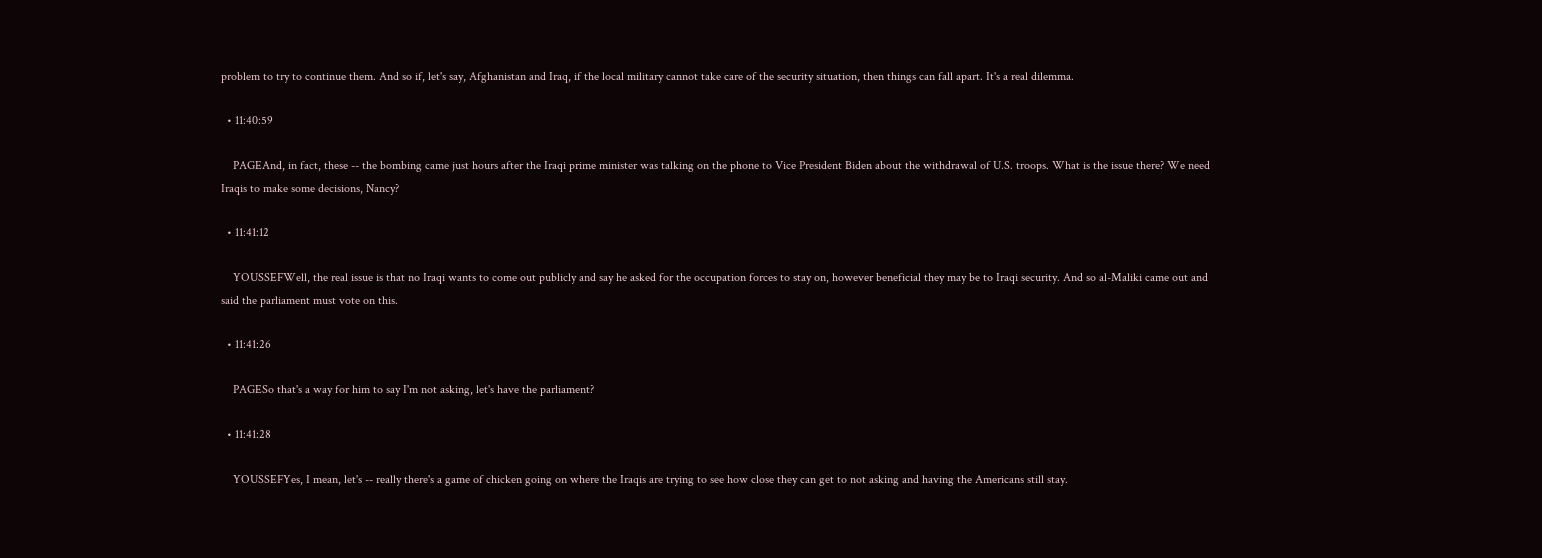problem to try to continue them. And so if, let's say, Afghanistan and Iraq, if the local military cannot take care of the security situation, then things can fall apart. It's a real dilemma.

  • 11:40:59

    PAGEAnd, in fact, these -- the bombing came just hours after the Iraqi prime minister was talking on the phone to Vice President Biden about the withdrawal of U.S. troops. What is the issue there? We need Iraqis to make some decisions, Nancy?

  • 11:41:12

    YOUSSEFWell, the real issue is that no Iraqi wants to come out publicly and say he asked for the occupation forces to stay on, however beneficial they may be to Iraqi security. And so al-Maliki came out and said the parliament must vote on this.

  • 11:41:26

    PAGESo that's a way for him to say I'm not asking, let's have the parliament?

  • 11:41:28

    YOUSSEFYes, I mean, let's -- really there's a game of chicken going on where the Iraqis are trying to see how close they can get to not asking and having the Americans still stay.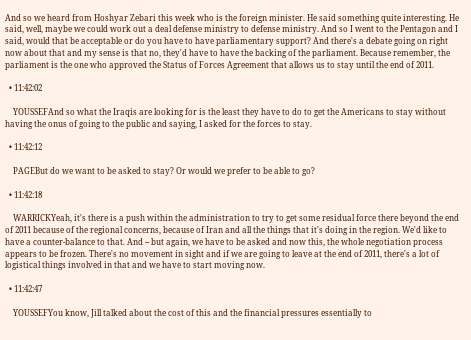And so we heard from Hoshyar Zebari this week who is the foreign minister. He said something quite interesting. He said, well, maybe we could work out a deal defense ministry to defense ministry. And so I went to the Pentagon and I said, would that be acceptable or do you have to have parliamentary support? And there's a debate going on right now about that and my sense is that no, they'd have to have the backing of the parliament. Because remember, the parliament is the one who approved the Status of Forces Agreement that allows us to stay until the end of 2011.

  • 11:42:02

    YOUSSEFAnd so what the Iraqis are looking for is the least they have to do to get the Americans to stay without having the onus of going to the public and saying, I asked for the forces to stay.

  • 11:42:12

    PAGEBut do we want to be asked to stay? Or would we prefer to be able to go?

  • 11:42:18

    WARRICKYeah, it's there is a push within the administration to try to get some residual force there beyond the end of 2011 because of the regional concerns, because of Iran and all the things that it's doing in the region. We'd like to have a counter-balance to that. And -- but again, we have to be asked and now this, the whole negotiation process appears to be frozen. There's no movement in sight and if we are going to leave at the end of 2011, there's a lot of logistical things involved in that and we have to start moving now.

  • 11:42:47

    YOUSSEFYou know, Jill talked about the cost of this and the financial pressures essentially to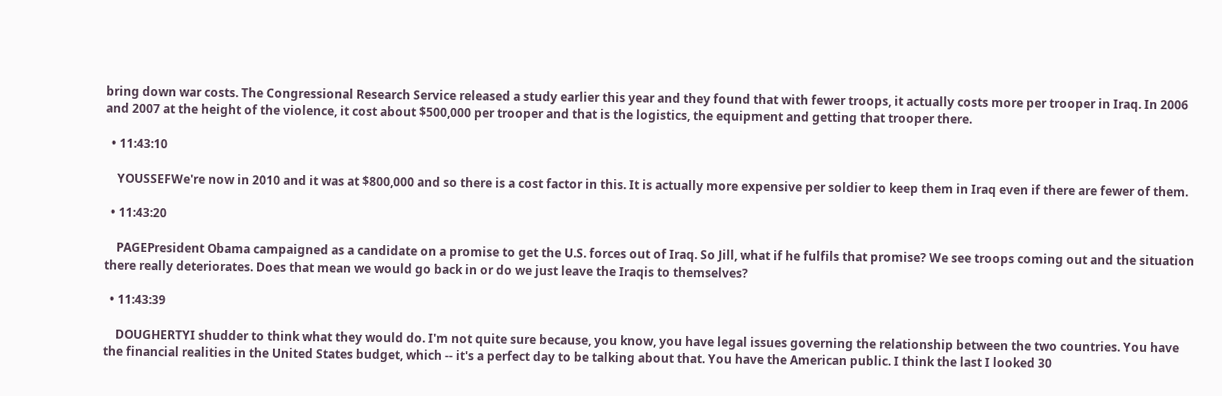bring down war costs. The Congressional Research Service released a study earlier this year and they found that with fewer troops, it actually costs more per trooper in Iraq. In 2006 and 2007 at the height of the violence, it cost about $500,000 per trooper and that is the logistics, the equipment and getting that trooper there.

  • 11:43:10

    YOUSSEFWe're now in 2010 and it was at $800,000 and so there is a cost factor in this. It is actually more expensive per soldier to keep them in Iraq even if there are fewer of them.

  • 11:43:20

    PAGEPresident Obama campaigned as a candidate on a promise to get the U.S. forces out of Iraq. So Jill, what if he fulfils that promise? We see troops coming out and the situation there really deteriorates. Does that mean we would go back in or do we just leave the Iraqis to themselves?

  • 11:43:39

    DOUGHERTYI shudder to think what they would do. I'm not quite sure because, you know, you have legal issues governing the relationship between the two countries. You have the financial realities in the United States budget, which -- it's a perfect day to be talking about that. You have the American public. I think the last I looked 30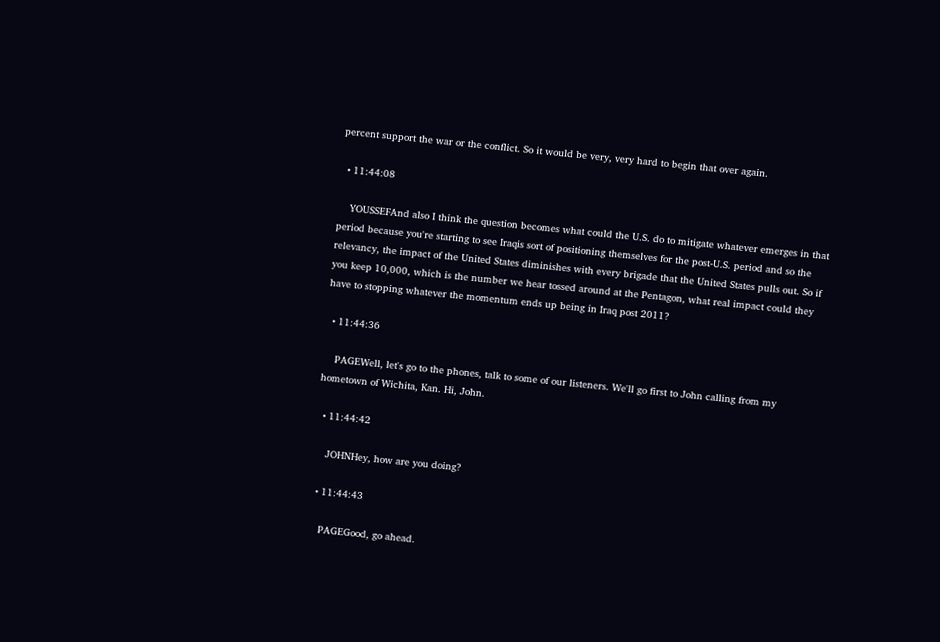percent support the war or the conflict. So it would be very, very hard to begin that over again.

  • 11:44:08

    YOUSSEFAnd also I think the question becomes what could the U.S. do to mitigate whatever emerges in that period because you're starting to see Iraqis sort of positioning themselves for the post-U.S. period and so the relevancy, the impact of the United States diminishes with every brigade that the United States pulls out. So if you keep 10,000, which is the number we hear tossed around at the Pentagon, what real impact could they have to stopping whatever the momentum ends up being in Iraq post 2011?

  • 11:44:36

    PAGEWell, let's go to the phones, talk to some of our listeners. We'll go first to John calling from my hometown of Wichita, Kan. Hi, John.

  • 11:44:42

    JOHNHey, how are you doing?

  • 11:44:43

    PAGEGood, go ahead.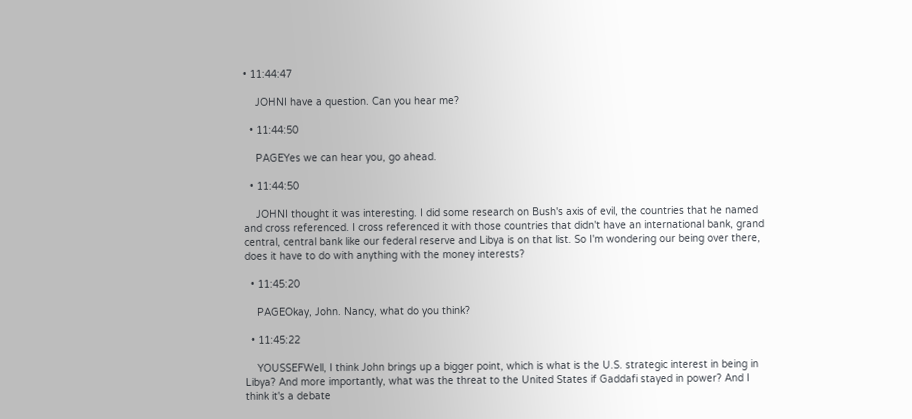• 11:44:47

    JOHNI have a question. Can you hear me?

  • 11:44:50

    PAGEYes we can hear you, go ahead.

  • 11:44:50

    JOHNI thought it was interesting. I did some research on Bush's axis of evil, the countries that he named and cross referenced. I cross referenced it with those countries that didn't have an international bank, grand central, central bank like our federal reserve and Libya is on that list. So I'm wondering our being over there, does it have to do with anything with the money interests?

  • 11:45:20

    PAGEOkay, John. Nancy, what do you think?

  • 11:45:22

    YOUSSEFWell, I think John brings up a bigger point, which is what is the U.S. strategic interest in being in Libya? And more importantly, what was the threat to the United States if Gaddafi stayed in power? And I think it's a debate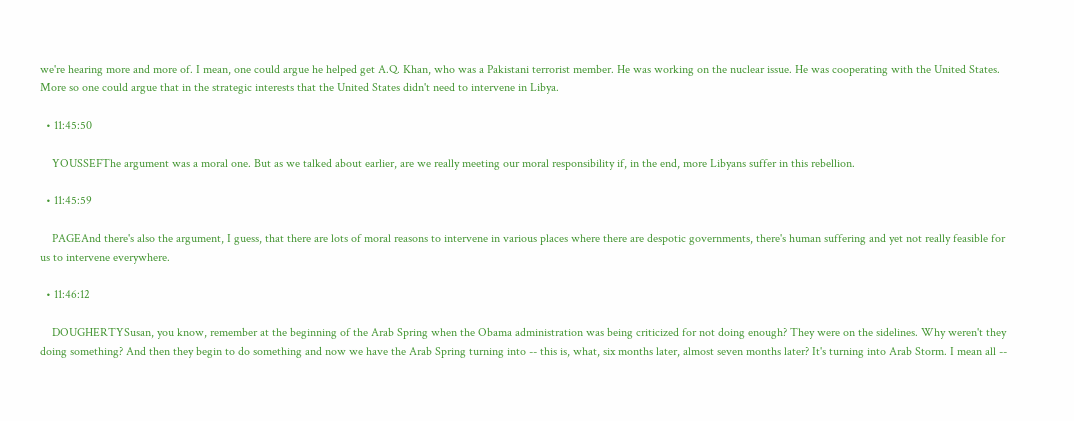we're hearing more and more of. I mean, one could argue he helped get A.Q. Khan, who was a Pakistani terrorist member. He was working on the nuclear issue. He was cooperating with the United States. More so one could argue that in the strategic interests that the United States didn't need to intervene in Libya.

  • 11:45:50

    YOUSSEFThe argument was a moral one. But as we talked about earlier, are we really meeting our moral responsibility if, in the end, more Libyans suffer in this rebellion.

  • 11:45:59

    PAGEAnd there's also the argument, I guess, that there are lots of moral reasons to intervene in various places where there are despotic governments, there's human suffering and yet not really feasible for us to intervene everywhere.

  • 11:46:12

    DOUGHERTYSusan, you know, remember at the beginning of the Arab Spring when the Obama administration was being criticized for not doing enough? They were on the sidelines. Why weren't they doing something? And then they begin to do something and now we have the Arab Spring turning into -- this is, what, six months later, almost seven months later? It's turning into Arab Storm. I mean all --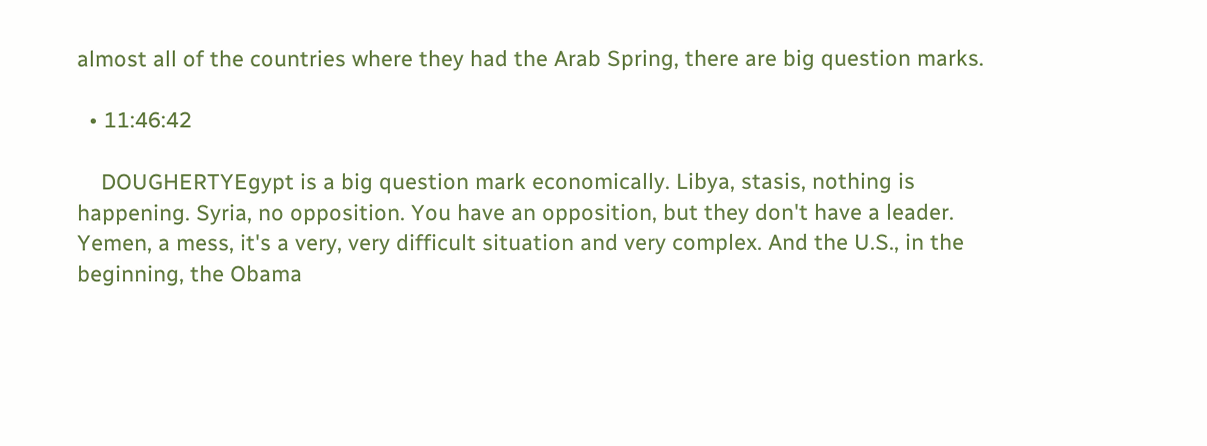almost all of the countries where they had the Arab Spring, there are big question marks.

  • 11:46:42

    DOUGHERTYEgypt is a big question mark economically. Libya, stasis, nothing is happening. Syria, no opposition. You have an opposition, but they don't have a leader. Yemen, a mess, it's a very, very difficult situation and very complex. And the U.S., in the beginning, the Obama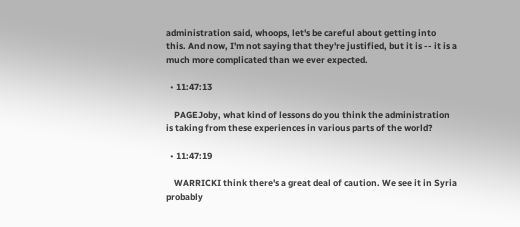administration said, whoops, let's be careful about getting into this. And now, I'm not saying that they're justified, but it is -- it is a much more complicated than we ever expected.

  • 11:47:13

    PAGEJoby, what kind of lessons do you think the administration is taking from these experiences in various parts of the world?

  • 11:47:19

    WARRICKI think there's a great deal of caution. We see it in Syria probably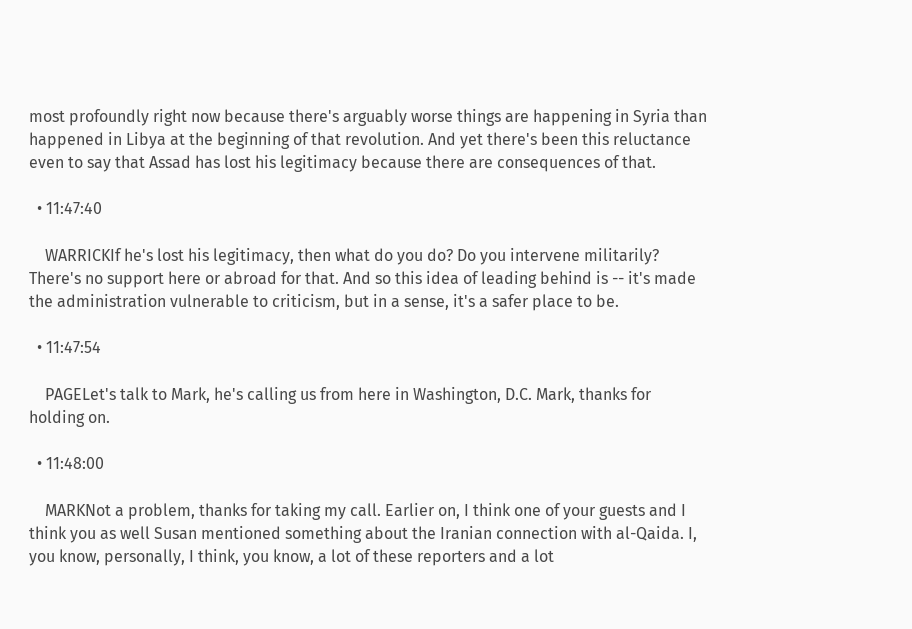most profoundly right now because there's arguably worse things are happening in Syria than happened in Libya at the beginning of that revolution. And yet there's been this reluctance even to say that Assad has lost his legitimacy because there are consequences of that.

  • 11:47:40

    WARRICKIf he's lost his legitimacy, then what do you do? Do you intervene militarily? There's no support here or abroad for that. And so this idea of leading behind is -- it's made the administration vulnerable to criticism, but in a sense, it's a safer place to be.

  • 11:47:54

    PAGELet's talk to Mark, he's calling us from here in Washington, D.C. Mark, thanks for holding on.

  • 11:48:00

    MARKNot a problem, thanks for taking my call. Earlier on, I think one of your guests and I think you as well Susan mentioned something about the Iranian connection with al-Qaida. I, you know, personally, I think, you know, a lot of these reporters and a lot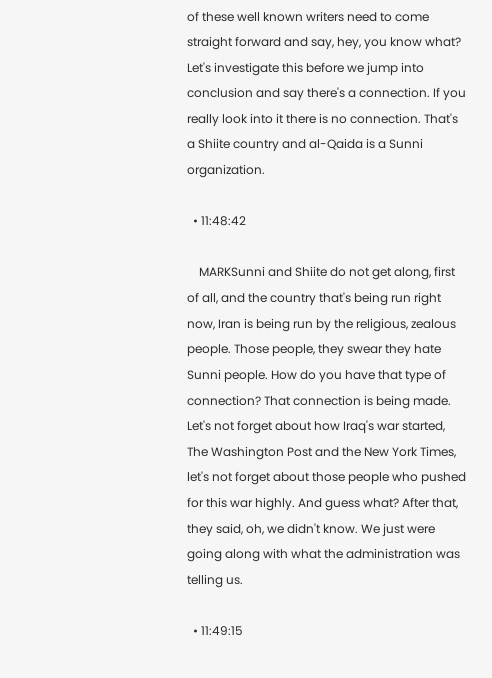of these well known writers need to come straight forward and say, hey, you know what? Let's investigate this before we jump into conclusion and say there's a connection. If you really look into it there is no connection. That's a Shiite country and al-Qaida is a Sunni organization.

  • 11:48:42

    MARKSunni and Shiite do not get along, first of all, and the country that's being run right now, Iran is being run by the religious, zealous people. Those people, they swear they hate Sunni people. How do you have that type of connection? That connection is being made. Let's not forget about how Iraq's war started, The Washington Post and the New York Times, let's not forget about those people who pushed for this war highly. And guess what? After that, they said, oh, we didn't know. We just were going along with what the administration was telling us.

  • 11:49:15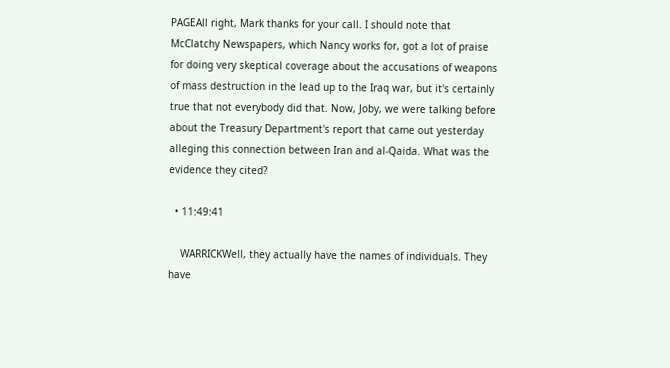PAGEAll right, Mark thanks for your call. I should note that McClatchy Newspapers, which Nancy works for, got a lot of praise for doing very skeptical coverage about the accusations of weapons of mass destruction in the lead up to the Iraq war, but it's certainly true that not everybody did that. Now, Joby, we were talking before about the Treasury Department's report that came out yesterday alleging this connection between Iran and al-Qaida. What was the evidence they cited?

  • 11:49:41

    WARRICKWell, they actually have the names of individuals. They have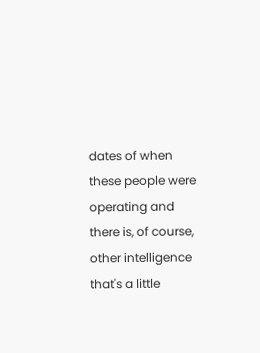dates of when these people were operating and there is, of course, other intelligence that's a little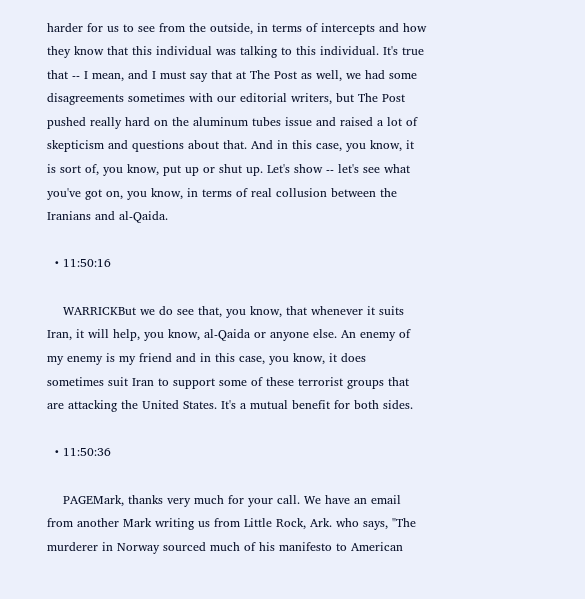harder for us to see from the outside, in terms of intercepts and how they know that this individual was talking to this individual. It's true that -- I mean, and I must say that at The Post as well, we had some disagreements sometimes with our editorial writers, but The Post pushed really hard on the aluminum tubes issue and raised a lot of skepticism and questions about that. And in this case, you know, it is sort of, you know, put up or shut up. Let's show -- let's see what you've got on, you know, in terms of real collusion between the Iranians and al-Qaida.

  • 11:50:16

    WARRICKBut we do see that, you know, that whenever it suits Iran, it will help, you know, al-Qaida or anyone else. An enemy of my enemy is my friend and in this case, you know, it does sometimes suit Iran to support some of these terrorist groups that are attacking the United States. It's a mutual benefit for both sides.

  • 11:50:36

    PAGEMark, thanks very much for your call. We have an email from another Mark writing us from Little Rock, Ark. who says, "The murderer in Norway sourced much of his manifesto to American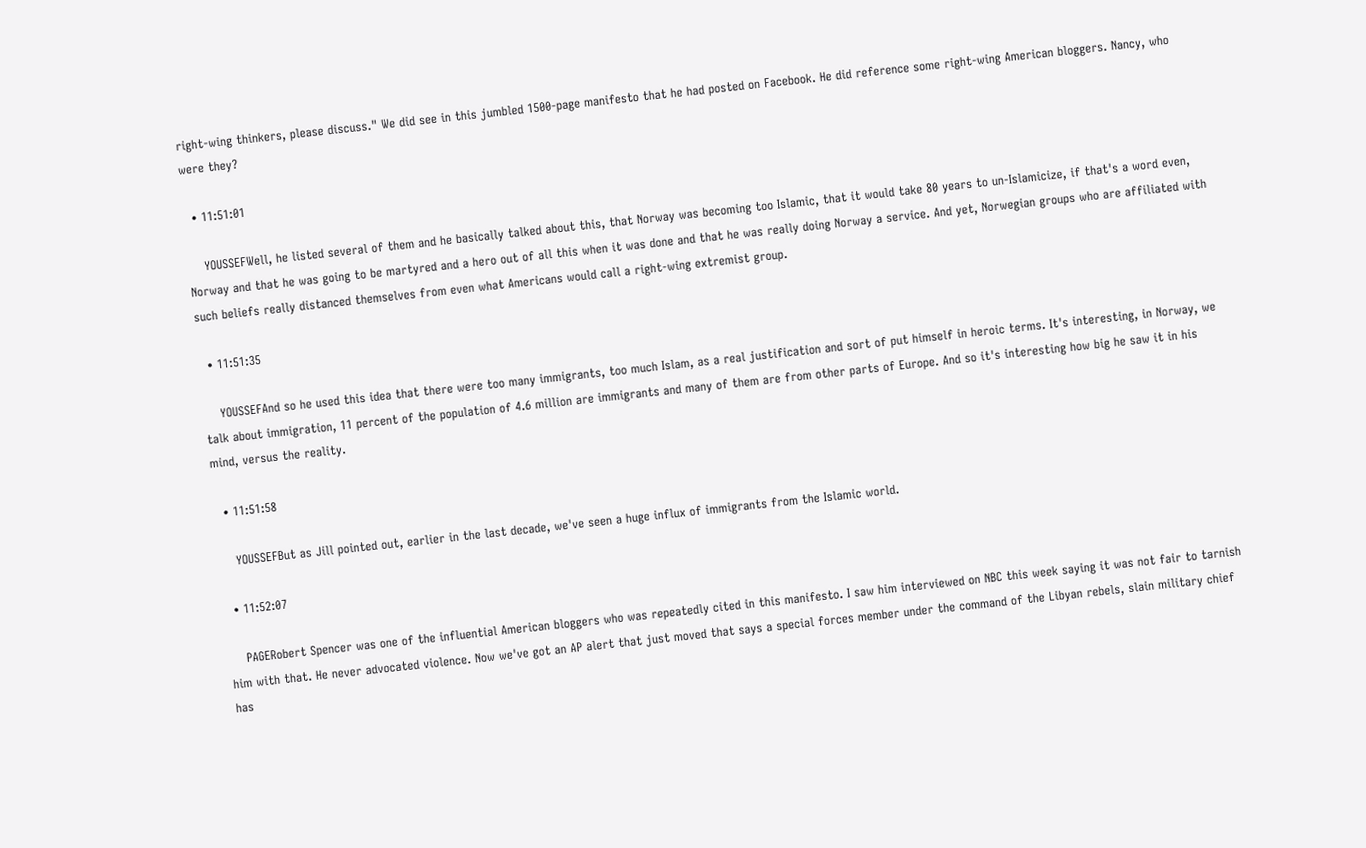right-wing thinkers, please discuss." We did see in this jumbled 1500-page manifesto that he had posted on Facebook. He did reference some right-wing American bloggers. Nancy, who were they?

  • 11:51:01

    YOUSSEFWell, he listed several of them and he basically talked about this, that Norway was becoming too Islamic, that it would take 80 years to un-Islamicize, if that's a word even, Norway and that he was going to be martyred and a hero out of all this when it was done and that he was really doing Norway a service. And yet, Norwegian groups who are affiliated with such beliefs really distanced themselves from even what Americans would call a right-wing extremist group.

  • 11:51:35

    YOUSSEFAnd so he used this idea that there were too many immigrants, too much Islam, as a real justification and sort of put himself in heroic terms. It's interesting, in Norway, we talk about immigration, 11 percent of the population of 4.6 million are immigrants and many of them are from other parts of Europe. And so it's interesting how big he saw it in his mind, versus the reality.

  • 11:51:58

    YOUSSEFBut as Jill pointed out, earlier in the last decade, we've seen a huge influx of immigrants from the Islamic world.

  • 11:52:07

    PAGERobert Spencer was one of the influential American bloggers who was repeatedly cited in this manifesto. I saw him interviewed on NBC this week saying it was not fair to tarnish him with that. He never advocated violence. Now we've got an AP alert that just moved that says a special forces member under the command of the Libyan rebels, slain military chief has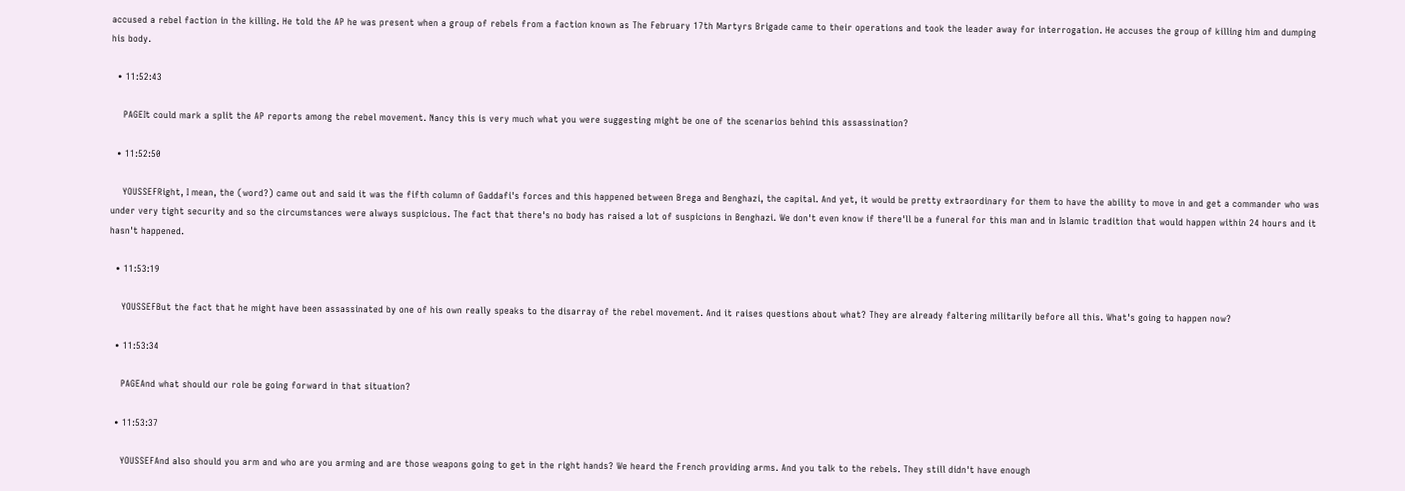accused a rebel faction in the killing. He told the AP he was present when a group of rebels from a faction known as The February 17th Martyrs Brigade came to their operations and took the leader away for interrogation. He accuses the group of killing him and dumping his body.

  • 11:52:43

    PAGEIt could mark a split the AP reports among the rebel movement. Nancy this is very much what you were suggesting might be one of the scenarios behind this assassination?

  • 11:52:50

    YOUSSEFRight, I mean, the (word?) came out and said it was the fifth column of Gaddafi's forces and this happened between Brega and Benghazi, the capital. And yet, it would be pretty extraordinary for them to have the ability to move in and get a commander who was under very tight security and so the circumstances were always suspicious. The fact that there's no body has raised a lot of suspicions in Benghazi. We don't even know if there'll be a funeral for this man and in Islamic tradition that would happen within 24 hours and it hasn't happened.

  • 11:53:19

    YOUSSEFBut the fact that he might have been assassinated by one of his own really speaks to the disarray of the rebel movement. And it raises questions about what? They are already faltering militarily before all this. What's going to happen now?

  • 11:53:34

    PAGEAnd what should our role be going forward in that situation?

  • 11:53:37

    YOUSSEFAnd also should you arm and who are you arming and are those weapons going to get in the right hands? We heard the French providing arms. And you talk to the rebels. They still didn't have enough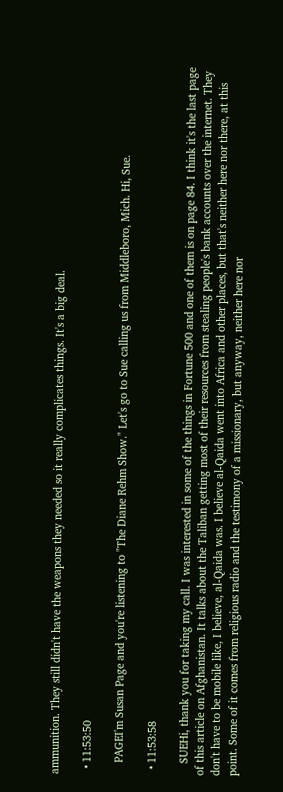ammunition. They still didn't have the weapons they needed so it really complicates things. It's a big deal.

  • 11:53:50

    PAGEI'm Susan Page and you're listening to "The Diane Rehm Show." Let's go to Sue calling us from Middleboro, Mich. Hi, Sue.

  • 11:53:58

    SUEHi, thank you for taking my call. I was interested in some of the things in Fortune 500 and one of them is on page 84. I think it's the last page of this article on Afghanistan. It talks about the Taliban getting most of their resources from stealing people's bank accounts over the internet. They don't have to be mobile like, I believe, al-Qaida was. I believe al-Qaida went into Africa and other places, but that's neither here nor there, at this point. Some of it comes from religious radio and the testimony of a missionary, but anyway, neither here nor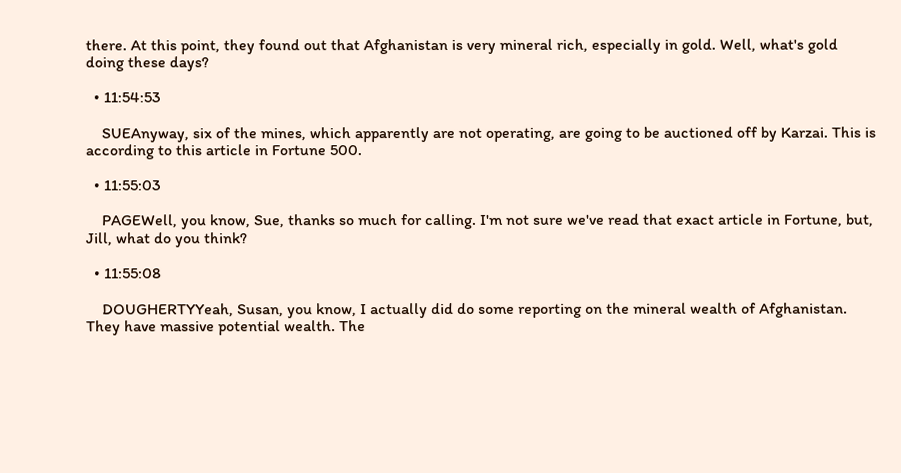there. At this point, they found out that Afghanistan is very mineral rich, especially in gold. Well, what's gold doing these days?

  • 11:54:53

    SUEAnyway, six of the mines, which apparently are not operating, are going to be auctioned off by Karzai. This is according to this article in Fortune 500.

  • 11:55:03

    PAGEWell, you know, Sue, thanks so much for calling. I'm not sure we've read that exact article in Fortune, but, Jill, what do you think?

  • 11:55:08

    DOUGHERTYYeah, Susan, you know, I actually did do some reporting on the mineral wealth of Afghanistan. They have massive potential wealth. The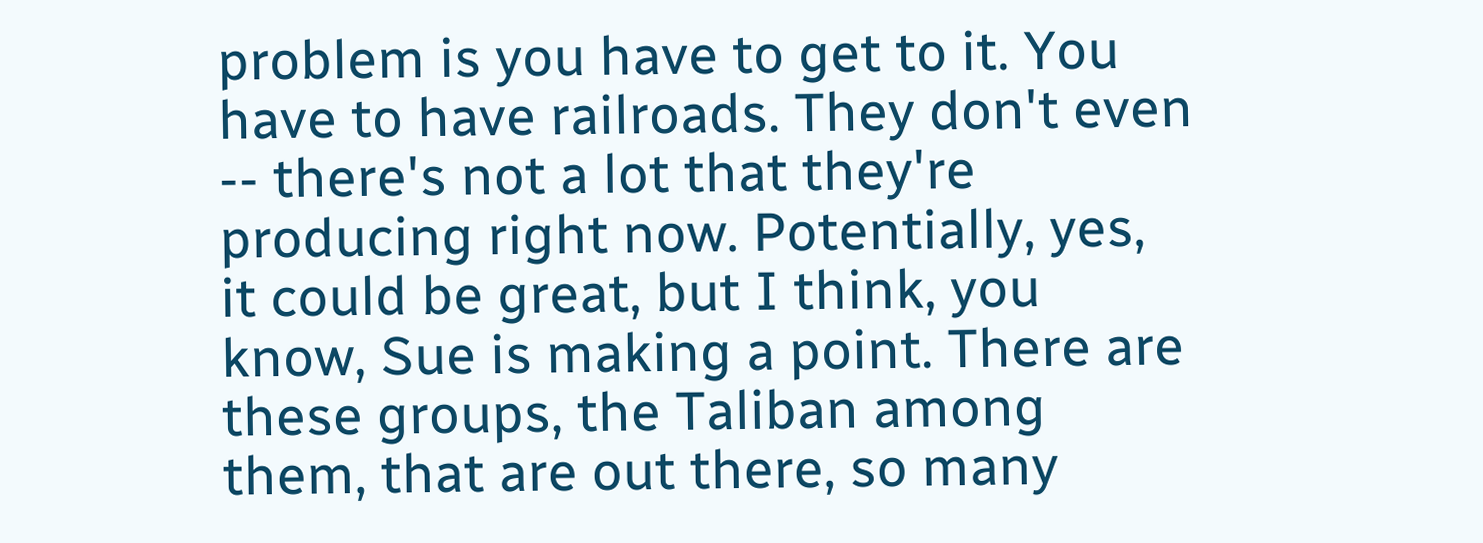problem is you have to get to it. You have to have railroads. They don't even -- there's not a lot that they're producing right now. Potentially, yes, it could be great, but I think, you know, Sue is making a point. There are these groups, the Taliban among them, that are out there, so many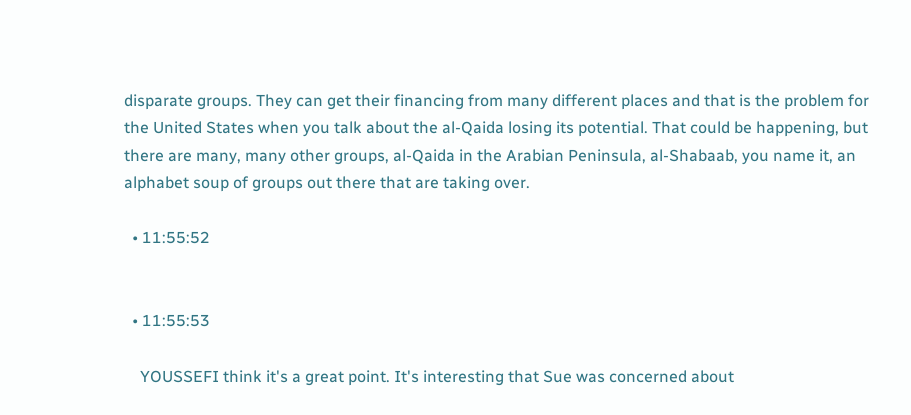disparate groups. They can get their financing from many different places and that is the problem for the United States when you talk about the al-Qaida losing its potential. That could be happening, but there are many, many other groups, al-Qaida in the Arabian Peninsula, al-Shabaab, you name it, an alphabet soup of groups out there that are taking over.

  • 11:55:52


  • 11:55:53

    YOUSSEFI think it's a great point. It's interesting that Sue was concerned about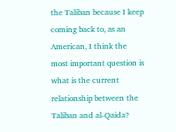the Taliban because I keep coming back to, as an American, I think the most important question is what is the current relationship between the Taliban and al-Qaida?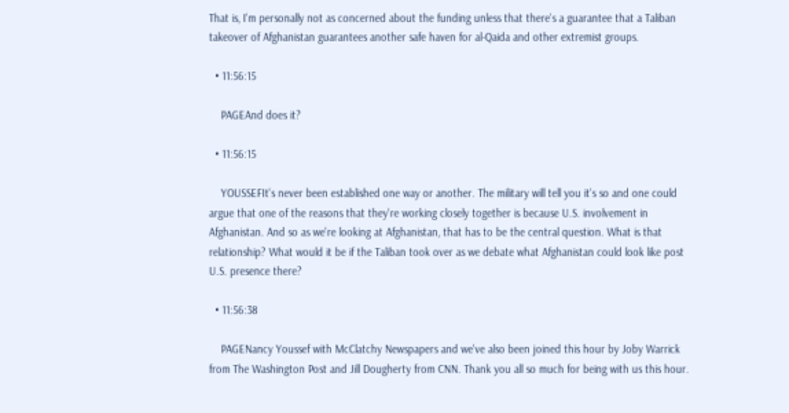That is, I'm personally not as concerned about the funding unless that there's a guarantee that a Taliban takeover of Afghanistan guarantees another safe haven for al-Qaida and other extremist groups.

  • 11:56:15

    PAGEAnd does it?

  • 11:56:15

    YOUSSEFIt's never been established one way or another. The military will tell you it's so and one could argue that one of the reasons that they're working closely together is because U.S. involvement in Afghanistan. And so as we're looking at Afghanistan, that has to be the central question. What is that relationship? What would it be if the Taliban took over as we debate what Afghanistan could look like post U.S. presence there?

  • 11:56:38

    PAGENancy Youssef with McClatchy Newspapers and we've also been joined this hour by Joby Warrick from The Washington Post and Jill Dougherty from CNN. Thank you all so much for being with us this hour.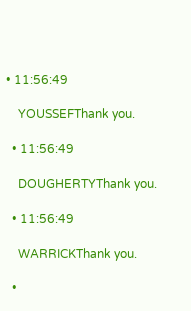• 11:56:49

    YOUSSEFThank you.

  • 11:56:49

    DOUGHERTYThank you.

  • 11:56:49

    WARRICKThank you.

  •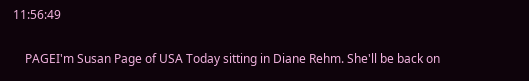11:56:49

    PAGEI'm Susan Page of USA Today sitting in Diane Rehm. She'll be back on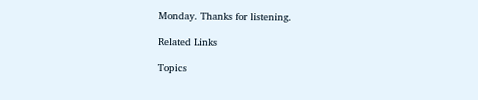Monday. Thanks for listening.

Related Links

Topics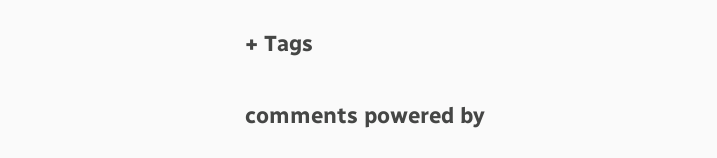+ Tags


comments powered by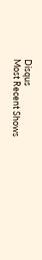Disqus
Most Recent Shows